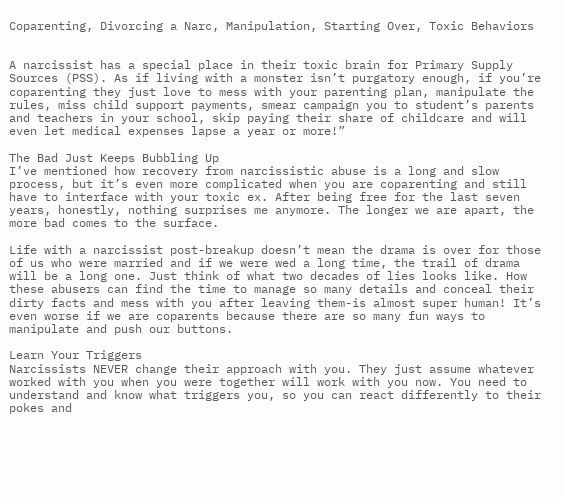Coparenting, Divorcing a Narc, Manipulation, Starting Over, Toxic Behaviors


A narcissist has a special place in their toxic brain for Primary Supply Sources (PSS). As if living with a monster isn’t purgatory enough, if you’re coparenting they just love to mess with your parenting plan, manipulate the rules, miss child support payments, smear campaign you to student’s parents and teachers in your school, skip paying their share of childcare and will even let medical expenses lapse a year or more!”

The Bad Just Keeps Bubbling Up
I’ve mentioned how recovery from narcissistic abuse is a long and slow process, but it’s even more complicated when you are coparenting and still have to interface with your toxic ex. After being free for the last seven years, honestly, nothing surprises me anymore. The longer we are apart, the more bad comes to the surface.

Life with a narcissist post-breakup doesn’t mean the drama is over for those of us who were married and if we were wed a long time, the trail of drama will be a long one. Just think of what two decades of lies looks like. How these abusers can find the time to manage so many details and conceal their dirty facts and mess with you after leaving them-is almost super human! It’s even worse if we are coparents because there are so many fun ways to manipulate and push our buttons.

Learn Your Triggers
Narcissists NEVER change their approach with you. They just assume whatever worked with you when you were together will work with you now. You need to understand and know what triggers you, so you can react differently to their pokes and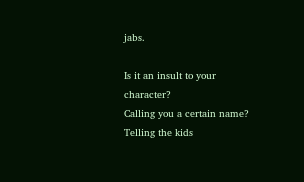jabs.

Is it an insult to your character?
Calling you a certain name?
Telling the kids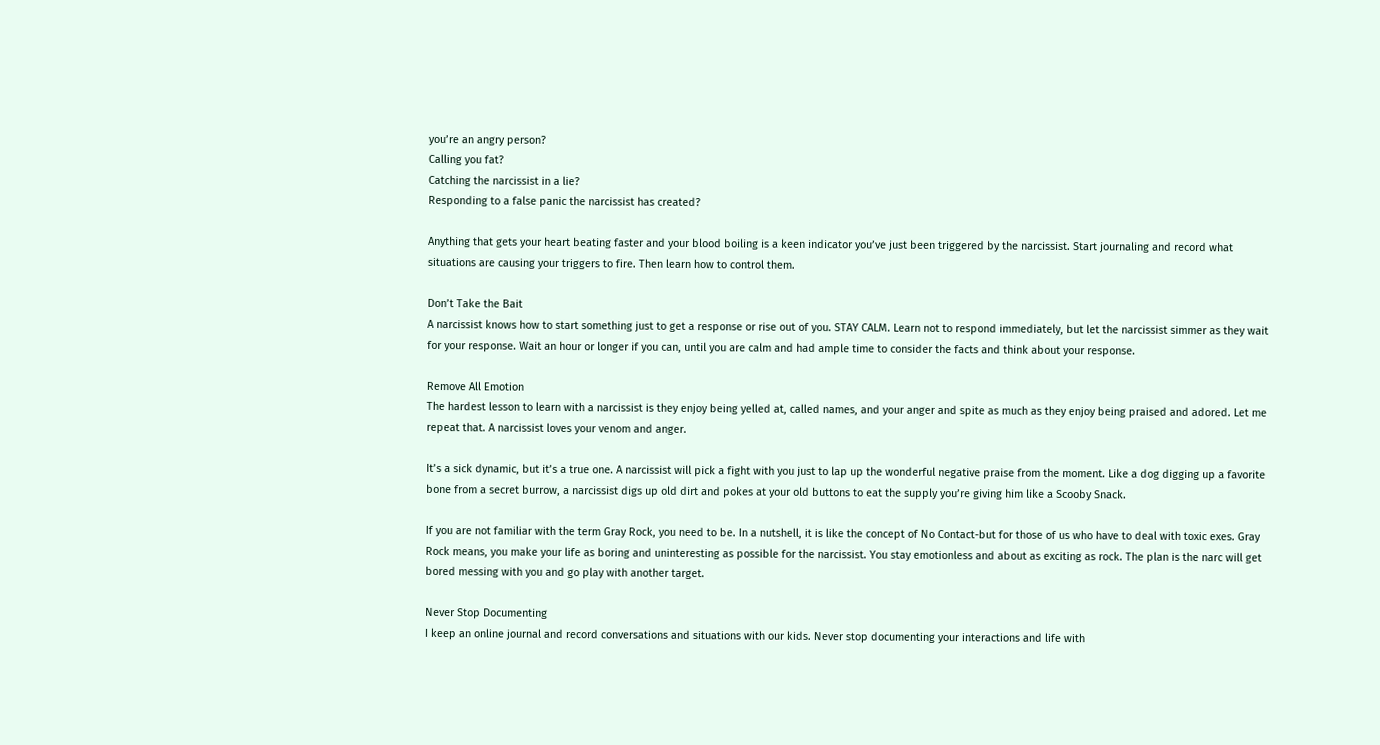you’re an angry person?
Calling you fat?
Catching the narcissist in a lie?
Responding to a false panic the narcissist has created?

Anything that gets your heart beating faster and your blood boiling is a keen indicator you’ve just been triggered by the narcissist. Start journaling and record what situations are causing your triggers to fire. Then learn how to control them.

Don’t Take the Bait
A narcissist knows how to start something just to get a response or rise out of you. STAY CALM. Learn not to respond immediately, but let the narcissist simmer as they wait for your response. Wait an hour or longer if you can, until you are calm and had ample time to consider the facts and think about your response.

Remove All Emotion
The hardest lesson to learn with a narcissist is they enjoy being yelled at, called names, and your anger and spite as much as they enjoy being praised and adored. Let me repeat that. A narcissist loves your venom and anger.

It’s a sick dynamic, but it’s a true one. A narcissist will pick a fight with you just to lap up the wonderful negative praise from the moment. Like a dog digging up a favorite bone from a secret burrow, a narcissist digs up old dirt and pokes at your old buttons to eat the supply you’re giving him like a Scooby Snack.

If you are not familiar with the term Gray Rock, you need to be. In a nutshell, it is like the concept of No Contact-but for those of us who have to deal with toxic exes. Gray Rock means, you make your life as boring and uninteresting as possible for the narcissist. You stay emotionless and about as exciting as rock. The plan is the narc will get bored messing with you and go play with another target.

Never Stop Documenting
I keep an online journal and record conversations and situations with our kids. Never stop documenting your interactions and life with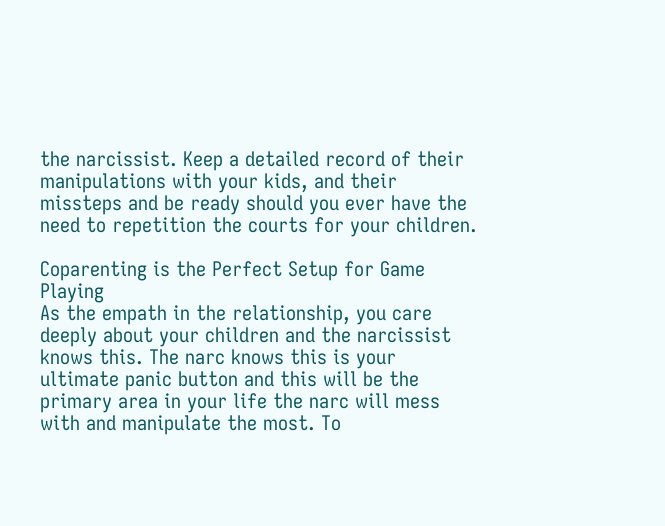the narcissist. Keep a detailed record of their manipulations with your kids, and their missteps and be ready should you ever have the need to repetition the courts for your children.

Coparenting is the Perfect Setup for Game Playing
As the empath in the relationship, you care deeply about your children and the narcissist knows this. The narc knows this is your ultimate panic button and this will be the primary area in your life the narc will mess with and manipulate the most. To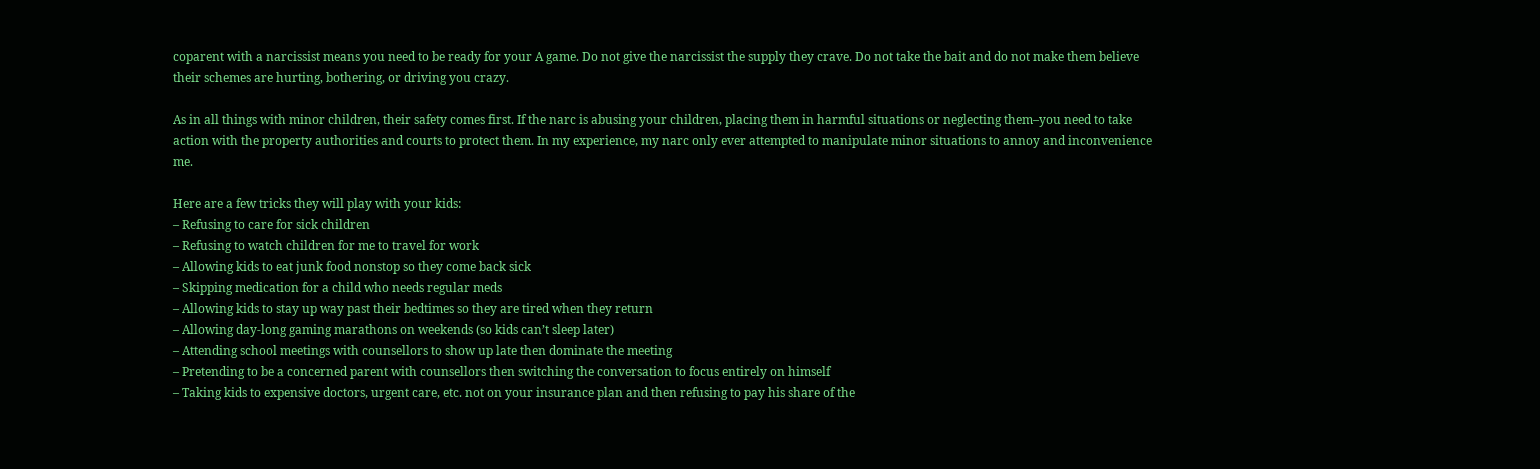coparent with a narcissist means you need to be ready for your A game. Do not give the narcissist the supply they crave. Do not take the bait and do not make them believe their schemes are hurting, bothering, or driving you crazy.

As in all things with minor children, their safety comes first. If the narc is abusing your children, placing them in harmful situations or neglecting them–you need to take action with the property authorities and courts to protect them. In my experience, my narc only ever attempted to manipulate minor situations to annoy and inconvenience me.

Here are a few tricks they will play with your kids:
– Refusing to care for sick children
– Refusing to watch children for me to travel for work
– Allowing kids to eat junk food nonstop so they come back sick
– Skipping medication for a child who needs regular meds
– Allowing kids to stay up way past their bedtimes so they are tired when they return
– Allowing day-long gaming marathons on weekends (so kids can’t sleep later)
– Attending school meetings with counsellors to show up late then dominate the meeting
– Pretending to be a concerned parent with counsellors then switching the conversation to focus entirely on himself
– Taking kids to expensive doctors, urgent care, etc. not on your insurance plan and then refusing to pay his share of the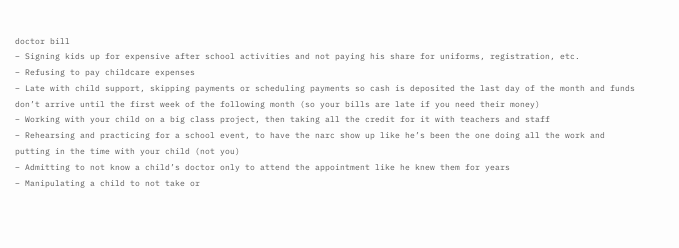doctor bill
– Signing kids up for expensive after school activities and not paying his share for uniforms, registration, etc.
– Refusing to pay childcare expenses
– Late with child support, skipping payments or scheduling payments so cash is deposited the last day of the month and funds don’t arrive until the first week of the following month (so your bills are late if you need their money)
– Working with your child on a big class project, then taking all the credit for it with teachers and staff
– Rehearsing and practicing for a school event, to have the narc show up like he’s been the one doing all the work and putting in the time with your child (not you)
– Admitting to not know a child’s doctor only to attend the appointment like he knew them for years
– Manipulating a child to not take or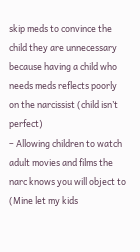skip meds to convince the child they are unnecessary because having a child who needs meds reflects poorly on the narcissist (child isn’t perfect)
– Allowing children to watch adult movies and films the narc knows you will object to (Mine let my kids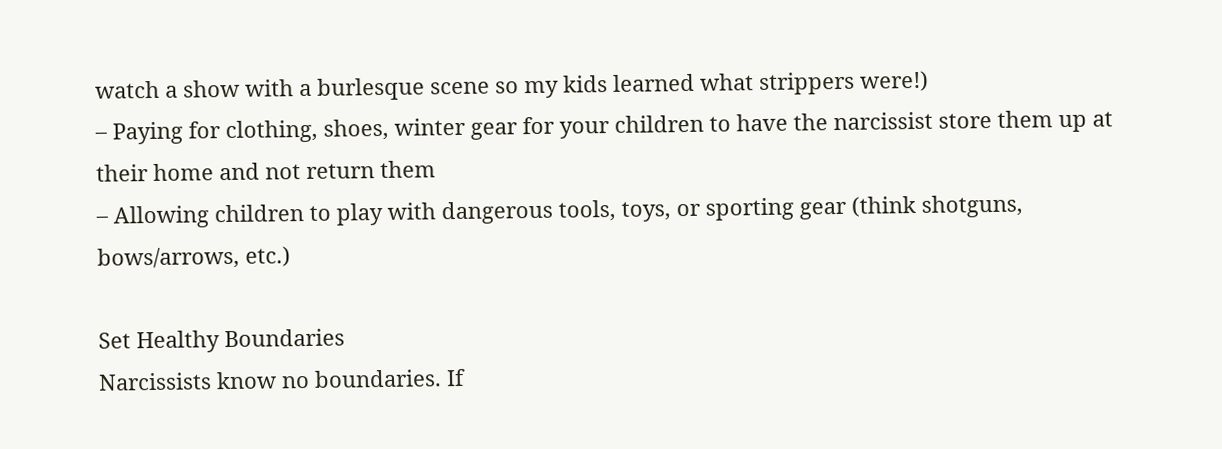watch a show with a burlesque scene so my kids learned what strippers were!)
– Paying for clothing, shoes, winter gear for your children to have the narcissist store them up at their home and not return them
– Allowing children to play with dangerous tools, toys, or sporting gear (think shotguns, bows/arrows, etc.)

Set Healthy Boundaries
Narcissists know no boundaries. If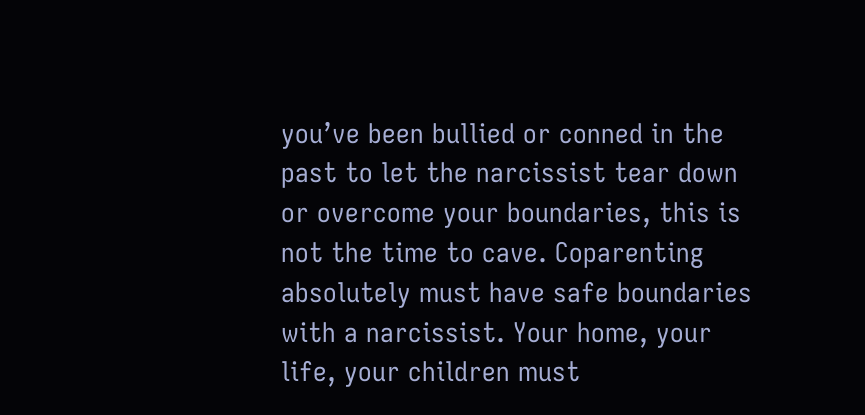you’ve been bullied or conned in the past to let the narcissist tear down or overcome your boundaries, this is not the time to cave. Coparenting absolutely must have safe boundaries with a narcissist. Your home, your life, your children must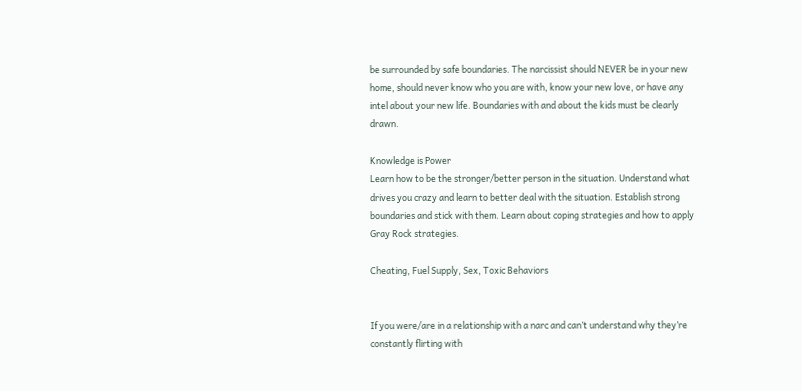be surrounded by safe boundaries. The narcissist should NEVER be in your new home, should never know who you are with, know your new love, or have any intel about your new life. Boundaries with and about the kids must be clearly drawn.

Knowledge is Power
Learn how to be the stronger/better person in the situation. Understand what drives you crazy and learn to better deal with the situation. Establish strong boundaries and stick with them. Learn about coping strategies and how to apply Gray Rock strategies.

Cheating, Fuel Supply, Sex, Toxic Behaviors


If you were/are in a relationship with a narc and can’t understand why they’re constantly flirting with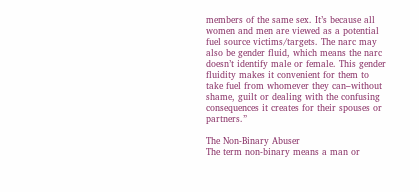members of the same sex. It’s because all women and men are viewed as a potential fuel source victims/targets. The narc may also be gender fluid, which means the narc doesn’t identify male or female. This gender fluidity makes it convenient for them to take fuel from whomever they can–without shame, guilt or dealing with the confusing consequences it creates for their spouses or partners.”

The Non-Binary Abuser
The term non-binary means a man or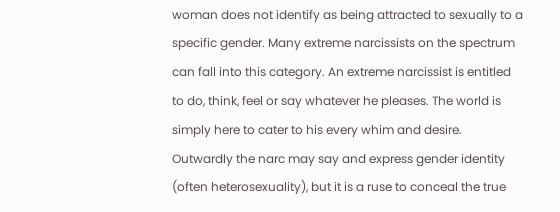woman does not identify as being attracted to sexually to a specific gender. Many extreme narcissists on the spectrum can fall into this category. An extreme narcissist is entitled to do, think, feel or say whatever he pleases. The world is simply here to cater to his every whim and desire. Outwardly the narc may say and express gender identity (often heterosexuality), but it is a ruse to conceal the true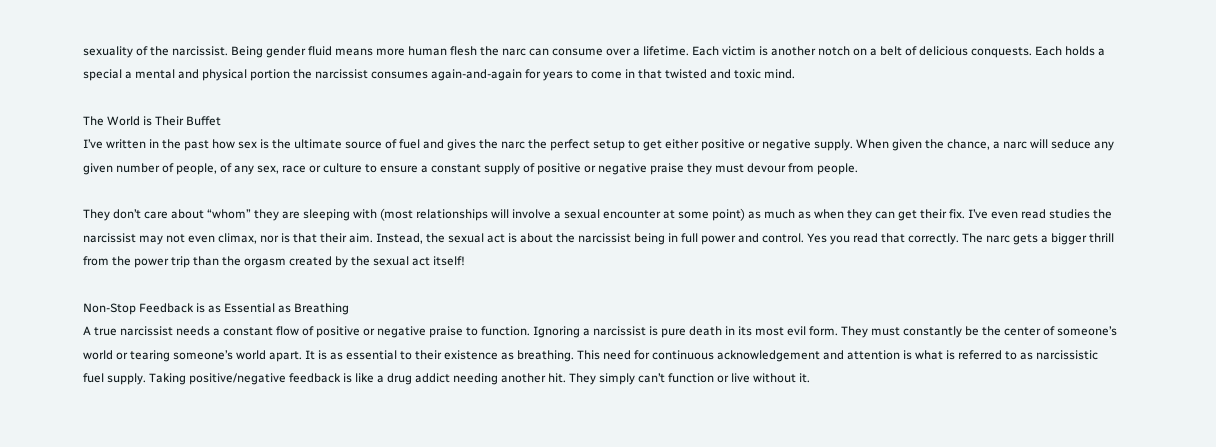sexuality of the narcissist. Being gender fluid means more human flesh the narc can consume over a lifetime. Each victim is another notch on a belt of delicious conquests. Each holds a special a mental and physical portion the narcissist consumes again-and-again for years to come in that twisted and toxic mind.

The World is Their Buffet
I’ve written in the past how sex is the ultimate source of fuel and gives the narc the perfect setup to get either positive or negative supply. When given the chance, a narc will seduce any given number of people, of any sex, race or culture to ensure a constant supply of positive or negative praise they must devour from people.

They don’t care about “whom” they are sleeping with (most relationships will involve a sexual encounter at some point) as much as when they can get their fix. I’ve even read studies the narcissist may not even climax, nor is that their aim. Instead, the sexual act is about the narcissist being in full power and control. Yes you read that correctly. The narc gets a bigger thrill from the power trip than the orgasm created by the sexual act itself!

Non-Stop Feedback is as Essential as Breathing
A true narcissist needs a constant flow of positive or negative praise to function. Ignoring a narcissist is pure death in its most evil form. They must constantly be the center of someone’s world or tearing someone’s world apart. It is as essential to their existence as breathing. This need for continuous acknowledgement and attention is what is referred to as narcissistic fuel supply. Taking positive/negative feedback is like a drug addict needing another hit. They simply can’t function or live without it.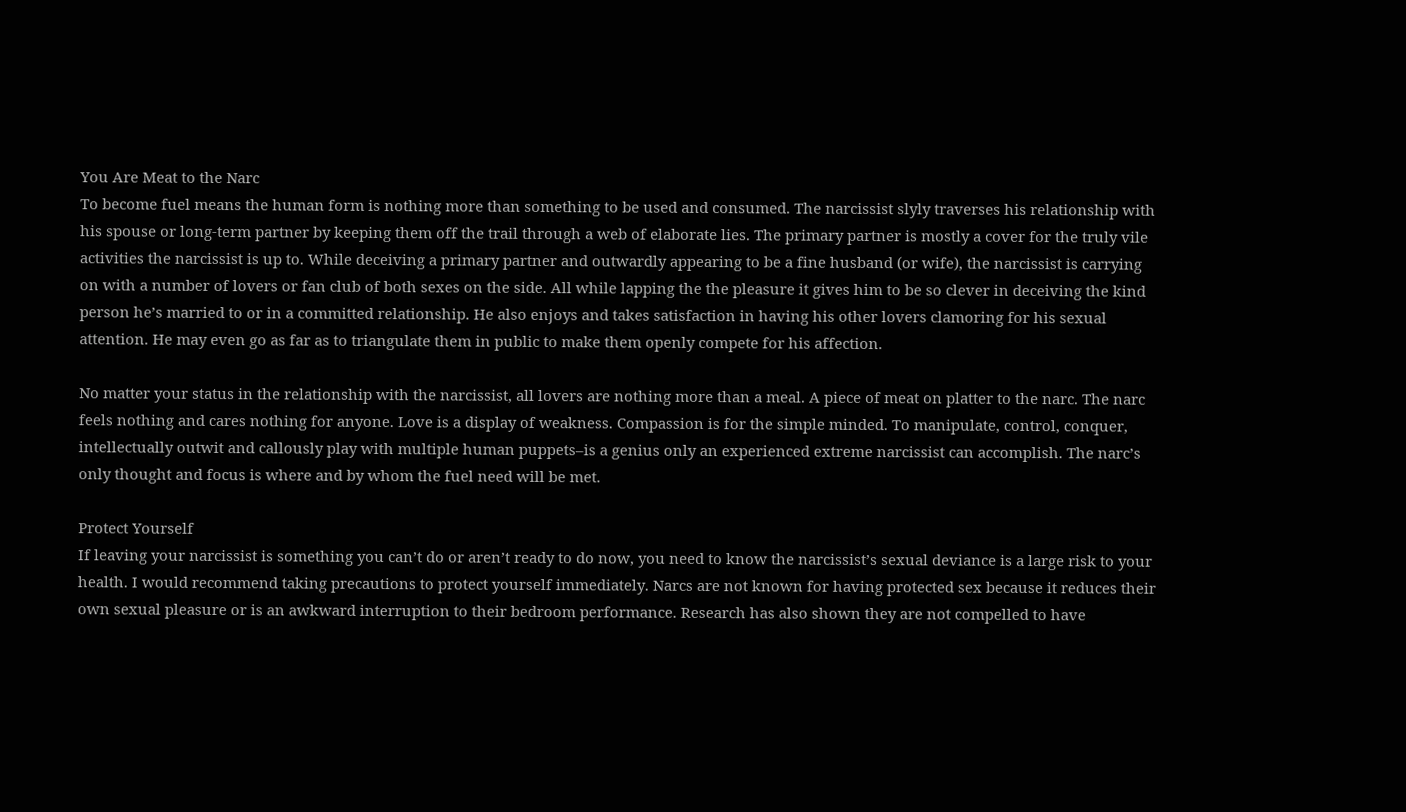You Are Meat to the Narc
To become fuel means the human form is nothing more than something to be used and consumed. The narcissist slyly traverses his relationship with his spouse or long-term partner by keeping them off the trail through a web of elaborate lies. The primary partner is mostly a cover for the truly vile activities the narcissist is up to. While deceiving a primary partner and outwardly appearing to be a fine husband (or wife), the narcissist is carrying on with a number of lovers or fan club of both sexes on the side. All while lapping the the pleasure it gives him to be so clever in deceiving the kind person he’s married to or in a committed relationship. He also enjoys and takes satisfaction in having his other lovers clamoring for his sexual attention. He may even go as far as to triangulate them in public to make them openly compete for his affection.

No matter your status in the relationship with the narcissist, all lovers are nothing more than a meal. A piece of meat on platter to the narc. The narc feels nothing and cares nothing for anyone. Love is a display of weakness. Compassion is for the simple minded. To manipulate, control, conquer, intellectually outwit and callously play with multiple human puppets–is a genius only an experienced extreme narcissist can accomplish. The narc’s only thought and focus is where and by whom the fuel need will be met.

Protect Yourself
If leaving your narcissist is something you can’t do or aren’t ready to do now, you need to know the narcissist’s sexual deviance is a large risk to your health. I would recommend taking precautions to protect yourself immediately. Narcs are not known for having protected sex because it reduces their own sexual pleasure or is an awkward interruption to their bedroom performance. Research has also shown they are not compelled to have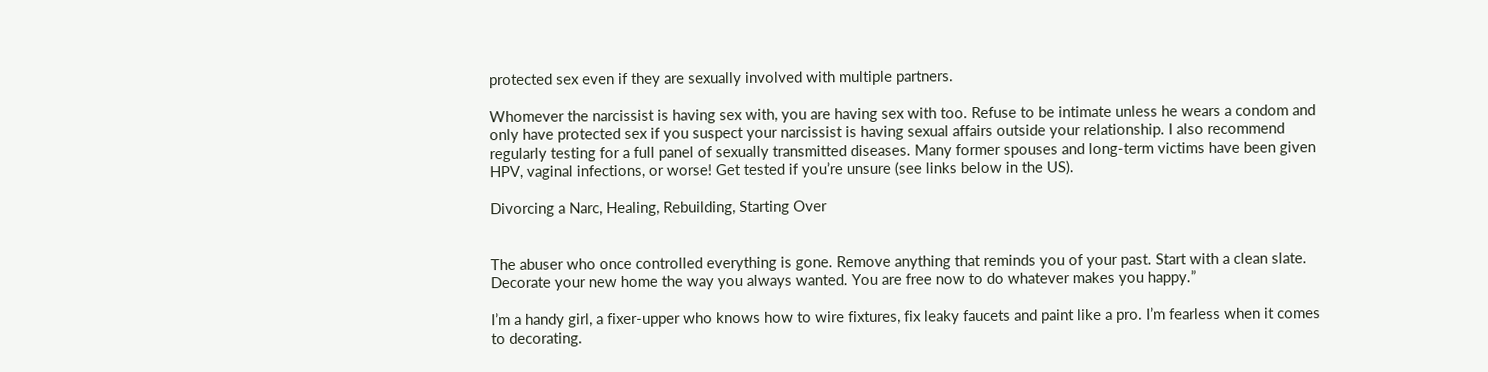protected sex even if they are sexually involved with multiple partners.

Whomever the narcissist is having sex with, you are having sex with too. Refuse to be intimate unless he wears a condom and only have protected sex if you suspect your narcissist is having sexual affairs outside your relationship. I also recommend regularly testing for a full panel of sexually transmitted diseases. Many former spouses and long-term victims have been given HPV, vaginal infections, or worse! Get tested if you’re unsure (see links below in the US).

Divorcing a Narc, Healing, Rebuilding, Starting Over


The abuser who once controlled everything is gone. Remove anything that reminds you of your past. Start with a clean slate. Decorate your new home the way you always wanted. You are free now to do whatever makes you happy.”

I’m a handy girl, a fixer-upper who knows how to wire fixtures, fix leaky faucets and paint like a pro. I’m fearless when it comes to decorating.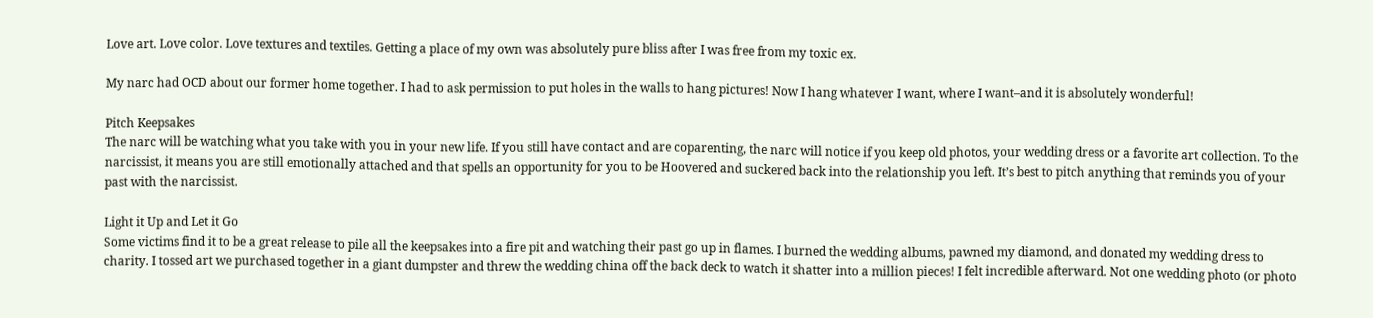Love art. Love color. Love textures and textiles. Getting a place of my own was absolutely pure bliss after I was free from my toxic ex.

My narc had OCD about our former home together. I had to ask permission to put holes in the walls to hang pictures! Now I hang whatever I want, where I want–and it is absolutely wonderful!

Pitch Keepsakes
The narc will be watching what you take with you in your new life. If you still have contact and are coparenting, the narc will notice if you keep old photos, your wedding dress or a favorite art collection. To the narcissist, it means you are still emotionally attached and that spells an opportunity for you to be Hoovered and suckered back into the relationship you left. It’s best to pitch anything that reminds you of your past with the narcissist.

Light it Up and Let it Go
Some victims find it to be a great release to pile all the keepsakes into a fire pit and watching their past go up in flames. I burned the wedding albums, pawned my diamond, and donated my wedding dress to charity. I tossed art we purchased together in a giant dumpster and threw the wedding china off the back deck to watch it shatter into a million pieces! I felt incredible afterward. Not one wedding photo (or photo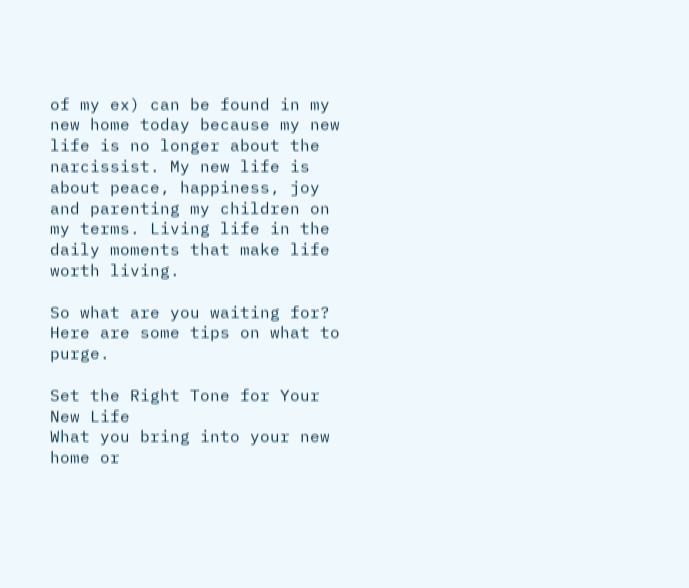of my ex) can be found in my new home today because my new life is no longer about the narcissist. My new life is about peace, happiness, joy and parenting my children on my terms. Living life in the daily moments that make life worth living.

So what are you waiting for? Here are some tips on what to purge.

Set the Right Tone for Your New Life
What you bring into your new home or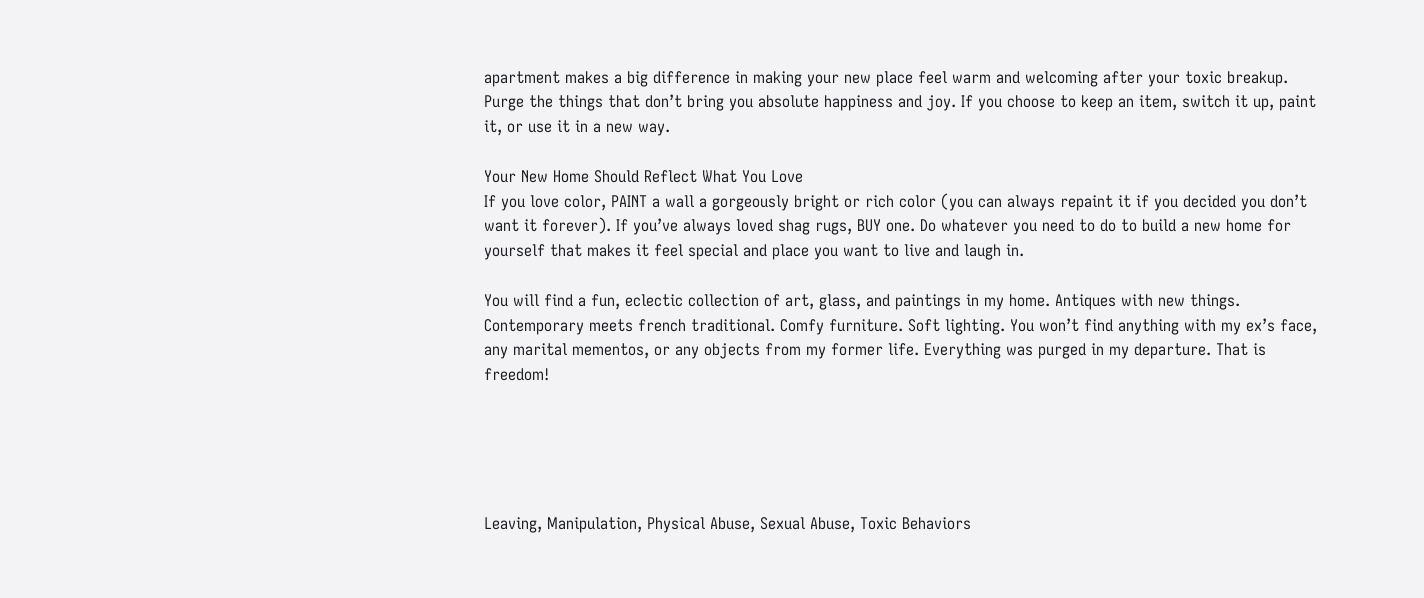apartment makes a big difference in making your new place feel warm and welcoming after your toxic breakup. Purge the things that don’t bring you absolute happiness and joy. If you choose to keep an item, switch it up, paint it, or use it in a new way.

Your New Home Should Reflect What You Love
If you love color, PAINT a wall a gorgeously bright or rich color (you can always repaint it if you decided you don’t want it forever). If you’ve always loved shag rugs, BUY one. Do whatever you need to do to build a new home for yourself that makes it feel special and place you want to live and laugh in.

You will find a fun, eclectic collection of art, glass, and paintings in my home. Antiques with new things. Contemporary meets french traditional. Comfy furniture. Soft lighting. You won’t find anything with my ex’s face, any marital mementos, or any objects from my former life. Everything was purged in my departure. That is freedom!





Leaving, Manipulation, Physical Abuse, Sexual Abuse, Toxic Behaviors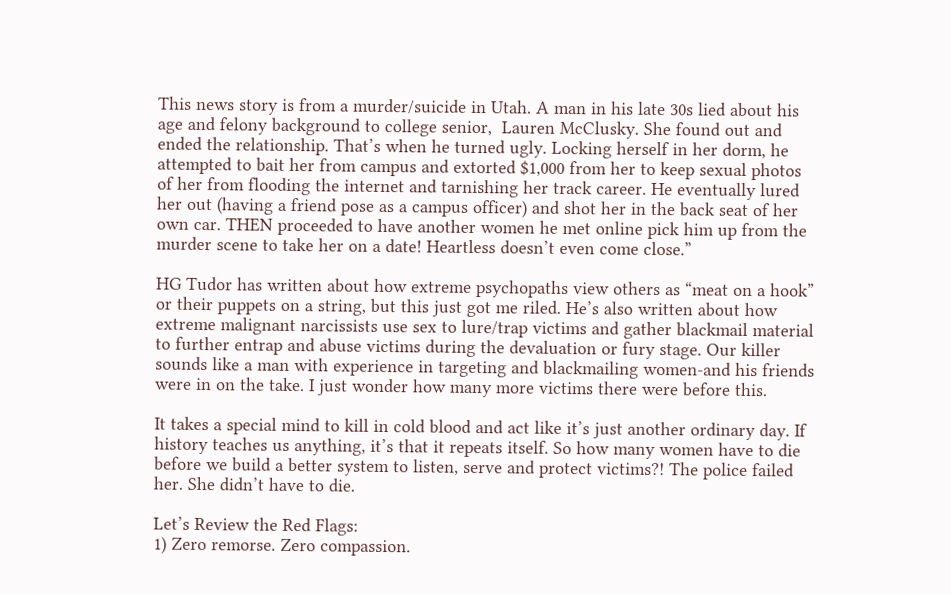This news story is from a murder/suicide in Utah. A man in his late 30s lied about his age and felony background to college senior,  Lauren McClusky. She found out and ended the relationship. That’s when he turned ugly. Locking herself in her dorm, he attempted to bait her from campus and extorted $1,000 from her to keep sexual photos of her from flooding the internet and tarnishing her track career. He eventually lured her out (having a friend pose as a campus officer) and shot her in the back seat of her own car. THEN proceeded to have another women he met online pick him up from the murder scene to take her on a date! Heartless doesn’t even come close.”

HG Tudor has written about how extreme psychopaths view others as “meat on a hook” or their puppets on a string, but this just got me riled. He’s also written about how extreme malignant narcissists use sex to lure/trap victims and gather blackmail material to further entrap and abuse victims during the devaluation or fury stage. Our killer sounds like a man with experience in targeting and blackmailing women-and his friends were in on the take. I just wonder how many more victims there were before this.

It takes a special mind to kill in cold blood and act like it’s just another ordinary day. If history teaches us anything, it’s that it repeats itself. So how many women have to die before we build a better system to listen, serve and protect victims?! The police failed her. She didn’t have to die.

Let’s Review the Red Flags:
1) Zero remorse. Zero compassion.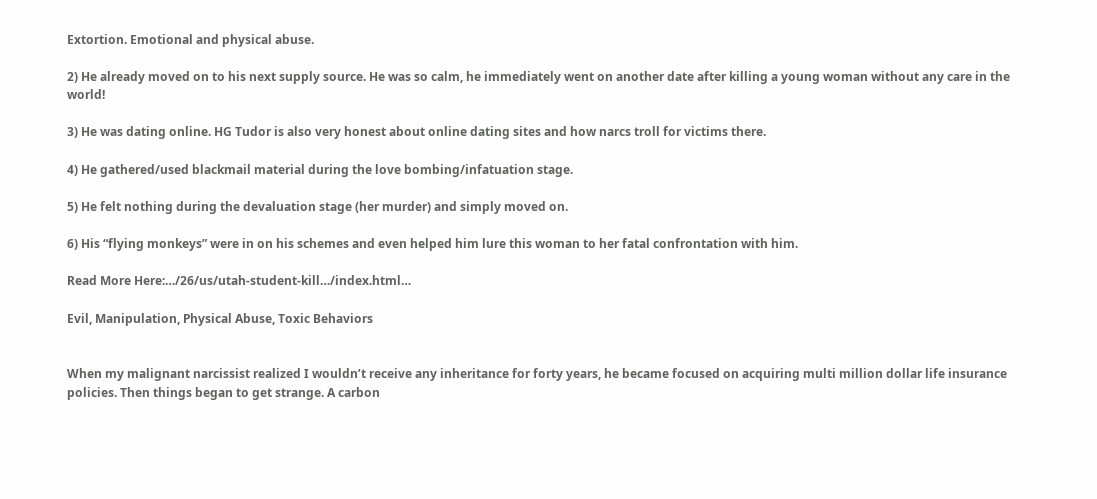Extortion. Emotional and physical abuse.

2) He already moved on to his next supply source. He was so calm, he immediately went on another date after killing a young woman without any care in the world!

3) He was dating online. HG Tudor is also very honest about online dating sites and how narcs troll for victims there.

4) He gathered/used blackmail material during the love bombing/infatuation stage.

5) He felt nothing during the devaluation stage (her murder) and simply moved on.

6) His “flying monkeys” were in on his schemes and even helped him lure this woman to her fatal confrontation with him.

Read More Here:…/26/us/utah-student-kill…/index.html…

Evil, Manipulation, Physical Abuse, Toxic Behaviors


When my malignant narcissist realized I wouldn’t receive any inheritance for forty years, he became focused on acquiring multi million dollar life insurance policies. Then things began to get strange. A carbon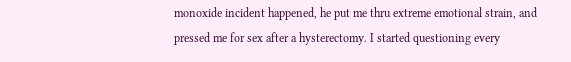monoxide incident happened, he put me thru extreme emotional strain, and pressed me for sex after a hysterectomy. I started questioning every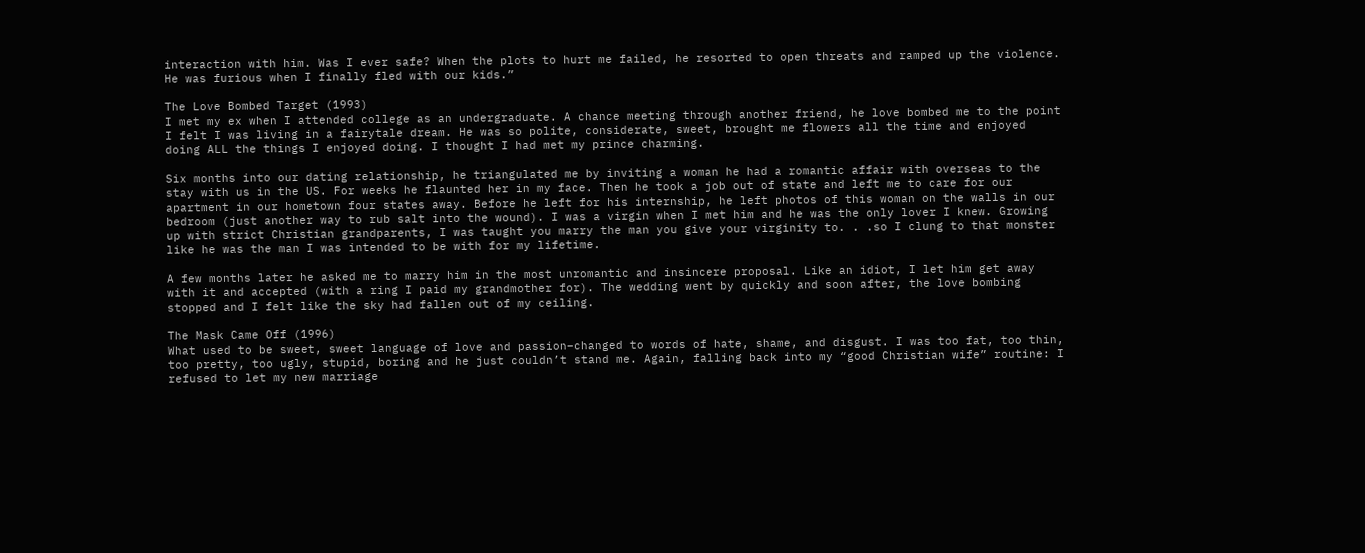interaction with him. Was I ever safe? When the plots to hurt me failed, he resorted to open threats and ramped up the violence. He was furious when I finally fled with our kids.”

The Love Bombed Target (1993)
I met my ex when I attended college as an undergraduate. A chance meeting through another friend, he love bombed me to the point I felt I was living in a fairytale dream. He was so polite, considerate, sweet, brought me flowers all the time and enjoyed doing ALL the things I enjoyed doing. I thought I had met my prince charming.

Six months into our dating relationship, he triangulated me by inviting a woman he had a romantic affair with overseas to the stay with us in the US. For weeks he flaunted her in my face. Then he took a job out of state and left me to care for our apartment in our hometown four states away. Before he left for his internship, he left photos of this woman on the walls in our bedroom (just another way to rub salt into the wound). I was a virgin when I met him and he was the only lover I knew. Growing up with strict Christian grandparents, I was taught you marry the man you give your virginity to. . .so I clung to that monster like he was the man I was intended to be with for my lifetime.

A few months later he asked me to marry him in the most unromantic and insincere proposal. Like an idiot, I let him get away with it and accepted (with a ring I paid my grandmother for). The wedding went by quickly and soon after, the love bombing stopped and I felt like the sky had fallen out of my ceiling.

The Mask Came Off (1996)
What used to be sweet, sweet language of love and passion–changed to words of hate, shame, and disgust. I was too fat, too thin, too pretty, too ugly, stupid, boring and he just couldn’t stand me. Again, falling back into my “good Christian wife” routine: I refused to let my new marriage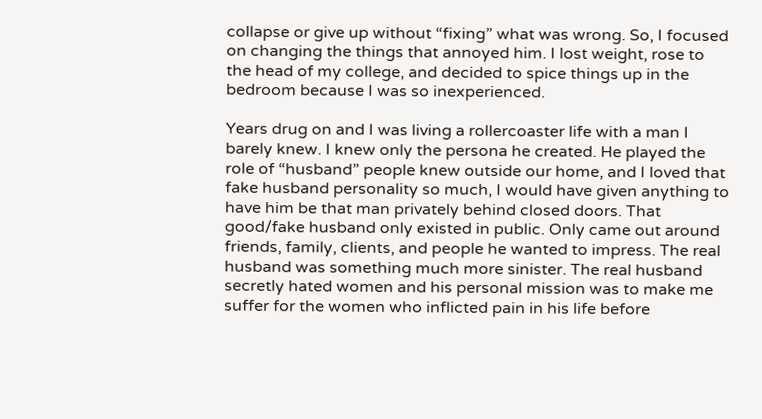collapse or give up without “fixing” what was wrong. So, I focused on changing the things that annoyed him. I lost weight, rose to the head of my college, and decided to spice things up in the bedroom because I was so inexperienced.

Years drug on and I was living a rollercoaster life with a man I barely knew. I knew only the persona he created. He played the role of “husband” people knew outside our home, and I loved that fake husband personality so much, I would have given anything to have him be that man privately behind closed doors. That good/fake husband only existed in public. Only came out around friends, family, clients, and people he wanted to impress. The real husband was something much more sinister. The real husband secretly hated women and his personal mission was to make me suffer for the women who inflicted pain in his life before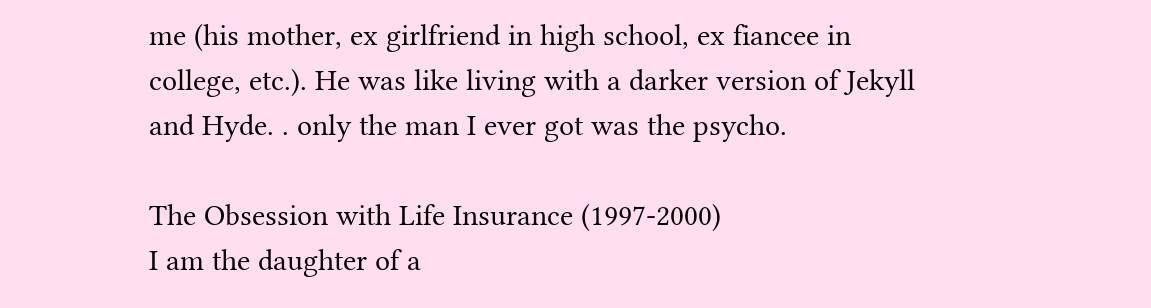me (his mother, ex girlfriend in high school, ex fiancee in college, etc.). He was like living with a darker version of Jekyll and Hyde. . only the man I ever got was the psycho.

The Obsession with Life Insurance (1997-2000)
I am the daughter of a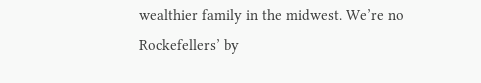wealthier family in the midwest. We’re no Rockefellers’ by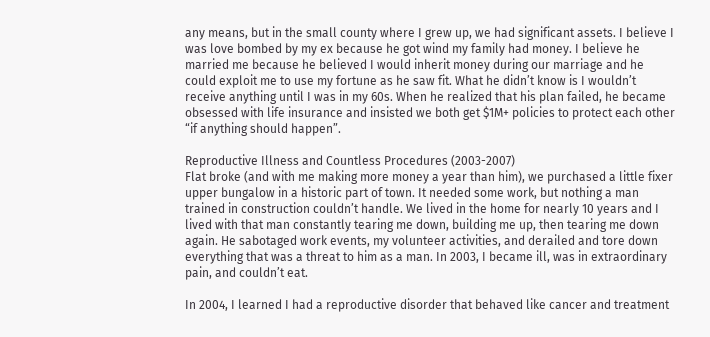any means, but in the small county where I grew up, we had significant assets. I believe I was love bombed by my ex because he got wind my family had money. I believe he married me because he believed I would inherit money during our marriage and he could exploit me to use my fortune as he saw fit. What he didn’t know is I wouldn’t receive anything until I was in my 60s. When he realized that his plan failed, he became obsessed with life insurance and insisted we both get $1M+ policies to protect each other “if anything should happen”.

Reproductive Illness and Countless Procedures (2003-2007)
Flat broke (and with me making more money a year than him), we purchased a little fixer upper bungalow in a historic part of town. It needed some work, but nothing a man trained in construction couldn’t handle. We lived in the home for nearly 10 years and I lived with that man constantly tearing me down, building me up, then tearing me down again. He sabotaged work events, my volunteer activities, and derailed and tore down everything that was a threat to him as a man. In 2003, I became ill, was in extraordinary pain, and couldn’t eat.

In 2004, I learned I had a reproductive disorder that behaved like cancer and treatment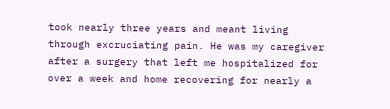took nearly three years and meant living through excruciating pain. He was my caregiver after a surgery that left me hospitalized for over a week and home recovering for nearly a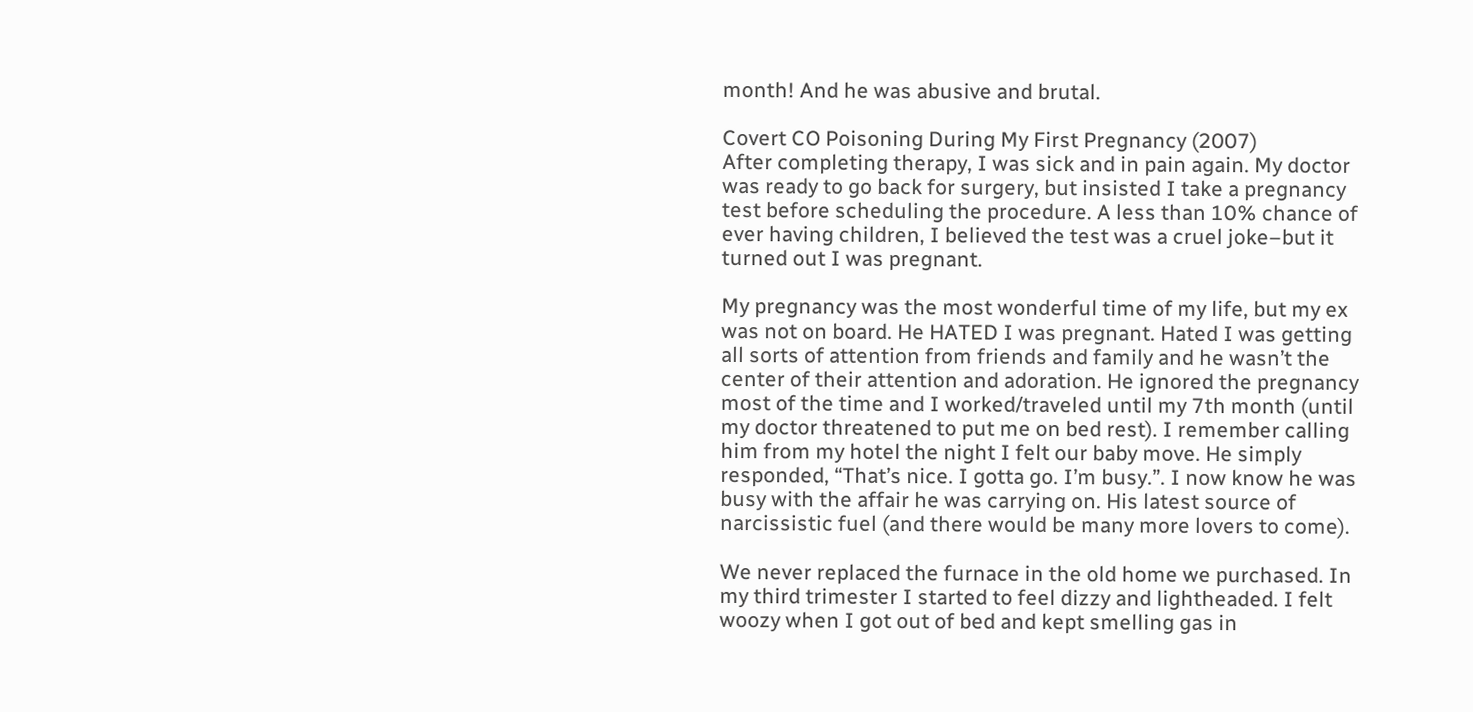month! And he was abusive and brutal.

Covert CO Poisoning During My First Pregnancy (2007)
After completing therapy, I was sick and in pain again. My doctor was ready to go back for surgery, but insisted I take a pregnancy test before scheduling the procedure. A less than 10% chance of ever having children, I believed the test was a cruel joke–but it turned out I was pregnant.

My pregnancy was the most wonderful time of my life, but my ex was not on board. He HATED I was pregnant. Hated I was getting all sorts of attention from friends and family and he wasn’t the center of their attention and adoration. He ignored the pregnancy most of the time and I worked/traveled until my 7th month (until my doctor threatened to put me on bed rest). I remember calling him from my hotel the night I felt our baby move. He simply responded, “That’s nice. I gotta go. I’m busy.”. I now know he was busy with the affair he was carrying on. His latest source of narcissistic fuel (and there would be many more lovers to come).

We never replaced the furnace in the old home we purchased. In my third trimester I started to feel dizzy and lightheaded. I felt woozy when I got out of bed and kept smelling gas in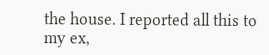the house. I reported all this to my ex,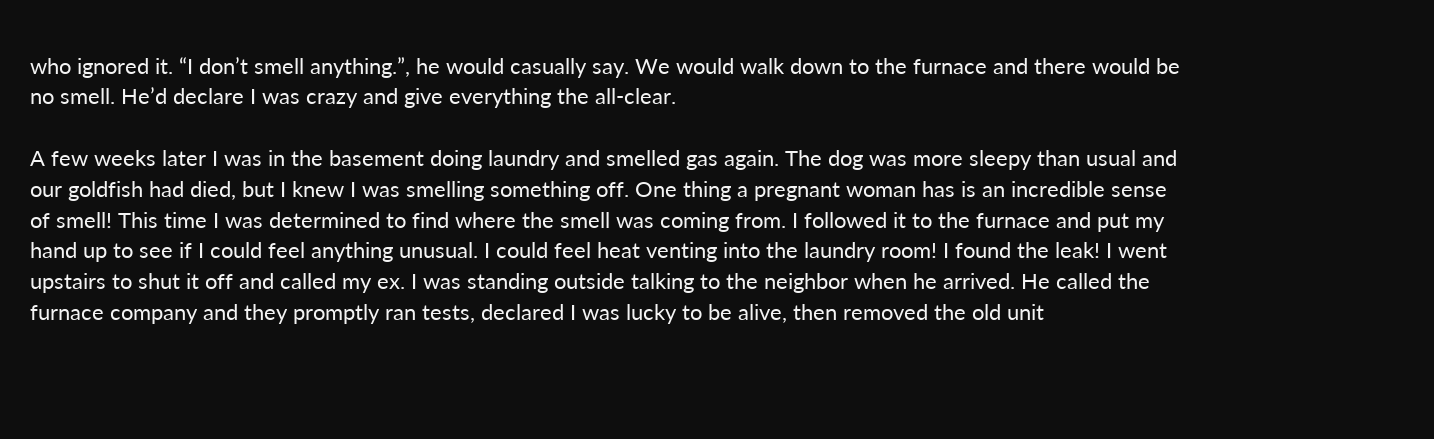who ignored it. “I don’t smell anything.”, he would casually say. We would walk down to the furnace and there would be no smell. He’d declare I was crazy and give everything the all-clear.

A few weeks later I was in the basement doing laundry and smelled gas again. The dog was more sleepy than usual and our goldfish had died, but I knew I was smelling something off. One thing a pregnant woman has is an incredible sense of smell! This time I was determined to find where the smell was coming from. I followed it to the furnace and put my hand up to see if I could feel anything unusual. I could feel heat venting into the laundry room! I found the leak! I went upstairs to shut it off and called my ex. I was standing outside talking to the neighbor when he arrived. He called the furnace company and they promptly ran tests, declared I was lucky to be alive, then removed the old unit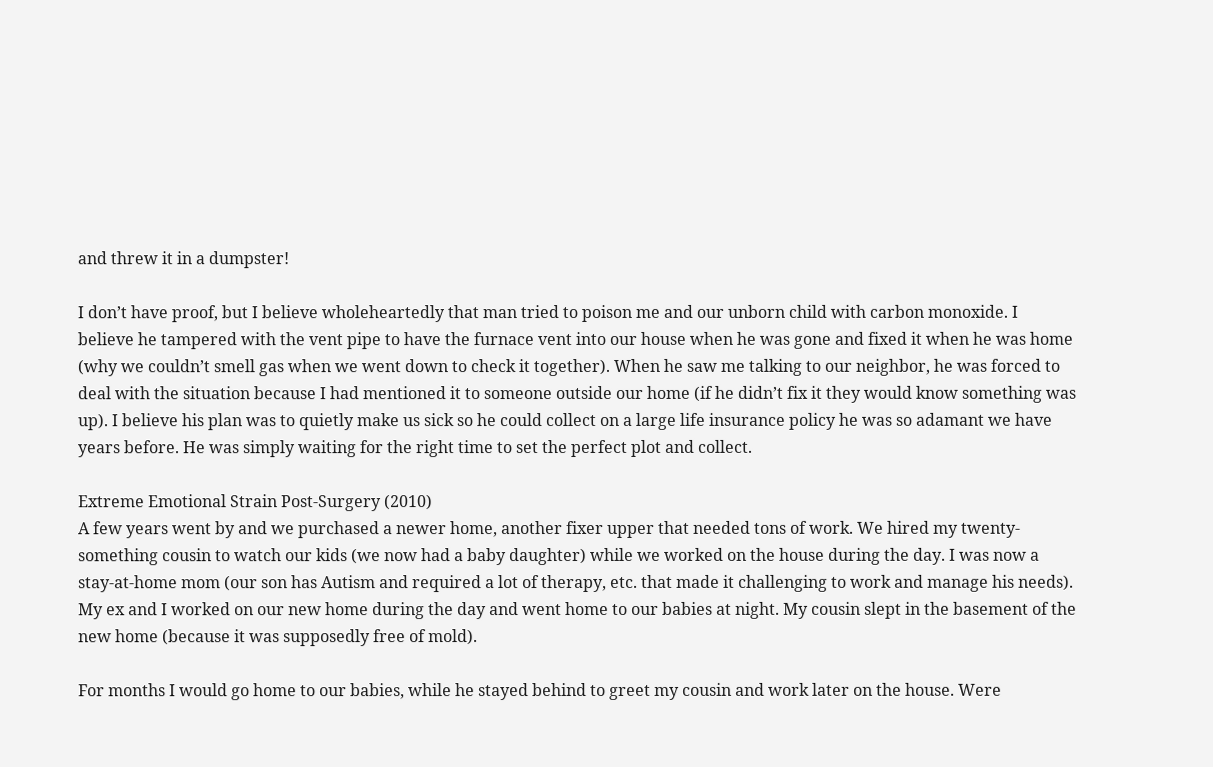and threw it in a dumpster!

I don’t have proof, but I believe wholeheartedly that man tried to poison me and our unborn child with carbon monoxide. I believe he tampered with the vent pipe to have the furnace vent into our house when he was gone and fixed it when he was home (why we couldn’t smell gas when we went down to check it together). When he saw me talking to our neighbor, he was forced to deal with the situation because I had mentioned it to someone outside our home (if he didn’t fix it they would know something was up). I believe his plan was to quietly make us sick so he could collect on a large life insurance policy he was so adamant we have years before. He was simply waiting for the right time to set the perfect plot and collect.

Extreme Emotional Strain Post-Surgery (2010)
A few years went by and we purchased a newer home, another fixer upper that needed tons of work. We hired my twenty-something cousin to watch our kids (we now had a baby daughter) while we worked on the house during the day. I was now a stay-at-home mom (our son has Autism and required a lot of therapy, etc. that made it challenging to work and manage his needs). My ex and I worked on our new home during the day and went home to our babies at night. My cousin slept in the basement of the new home (because it was supposedly free of mold).

For months I would go home to our babies, while he stayed behind to greet my cousin and work later on the house. Were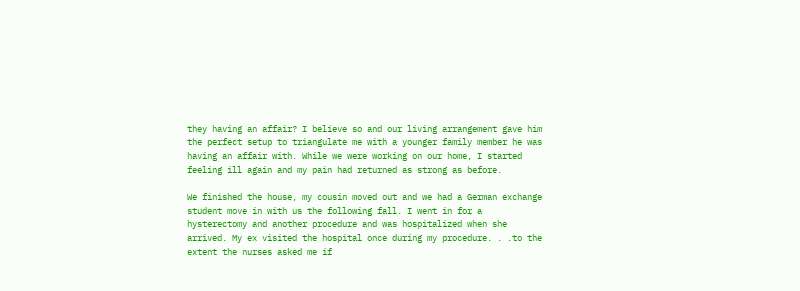they having an affair? I believe so and our living arrangement gave him the perfect setup to triangulate me with a younger family member he was having an affair with. While we were working on our home, I started feeling ill again and my pain had returned as strong as before.

We finished the house, my cousin moved out and we had a German exchange student move in with us the following fall. I went in for a hysterectomy and another procedure and was hospitalized when she arrived. My ex visited the hospital once during my procedure. . .to the extent the nurses asked me if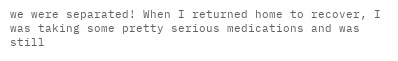we were separated! When I returned home to recover, I was taking some pretty serious medications and was still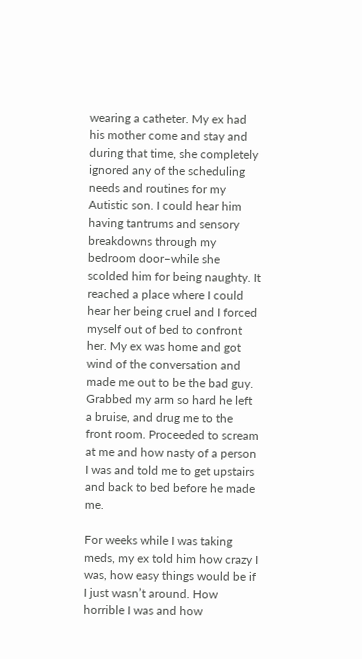wearing a catheter. My ex had his mother come and stay and during that time, she completely ignored any of the scheduling needs and routines for my Autistic son. I could hear him having tantrums and sensory breakdowns through my bedroom door–while she scolded him for being naughty. It reached a place where I could hear her being cruel and I forced myself out of bed to confront her. My ex was home and got wind of the conversation and made me out to be the bad guy. Grabbed my arm so hard he left a bruise, and drug me to the front room. Proceeded to scream at me and how nasty of a person I was and told me to get upstairs and back to bed before he made me.

For weeks while I was taking meds, my ex told him how crazy I was, how easy things would be if I just wasn’t around. How horrible I was and how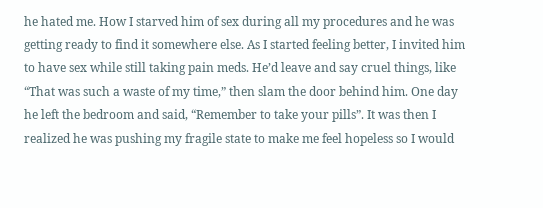he hated me. How I starved him of sex during all my procedures and he was getting ready to find it somewhere else. As I started feeling better, I invited him to have sex while still taking pain meds. He’d leave and say cruel things, like “That was such a waste of my time,” then slam the door behind him. One day he left the bedroom and said, “Remember to take your pills”. It was then I realized he was pushing my fragile state to make me feel hopeless so I would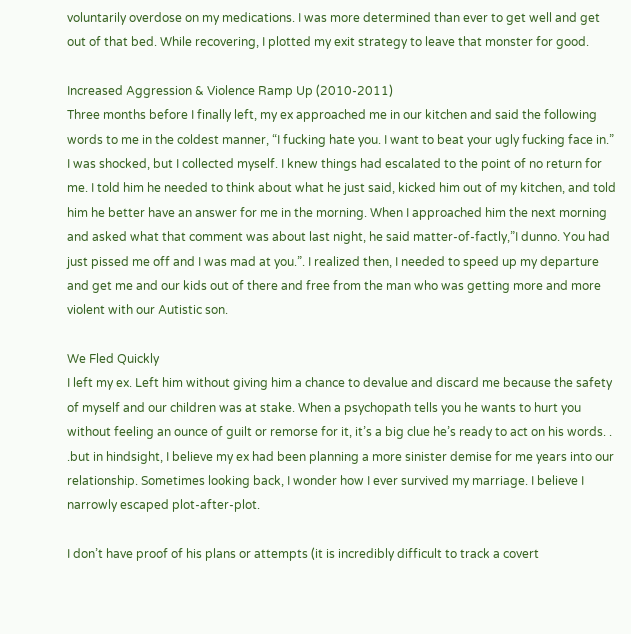voluntarily overdose on my medications. I was more determined than ever to get well and get out of that bed. While recovering, I plotted my exit strategy to leave that monster for good.

Increased Aggression & Violence Ramp Up (2010-2011)
Three months before I finally left, my ex approached me in our kitchen and said the following words to me in the coldest manner, “I fucking hate you. I want to beat your ugly fucking face in.” I was shocked, but I collected myself. I knew things had escalated to the point of no return for me. I told him he needed to think about what he just said, kicked him out of my kitchen, and told him he better have an answer for me in the morning. When I approached him the next morning and asked what that comment was about last night, he said matter-of-factly,”I dunno. You had just pissed me off and I was mad at you.”. I realized then, I needed to speed up my departure and get me and our kids out of there and free from the man who was getting more and more violent with our Autistic son.

We Fled Quickly
I left my ex. Left him without giving him a chance to devalue and discard me because the safety of myself and our children was at stake. When a psychopath tells you he wants to hurt you without feeling an ounce of guilt or remorse for it, it’s a big clue he’s ready to act on his words. . .but in hindsight, I believe my ex had been planning a more sinister demise for me years into our relationship. Sometimes looking back, I wonder how I ever survived my marriage. I believe I narrowly escaped plot-after-plot.

I don’t have proof of his plans or attempts (it is incredibly difficult to track a covert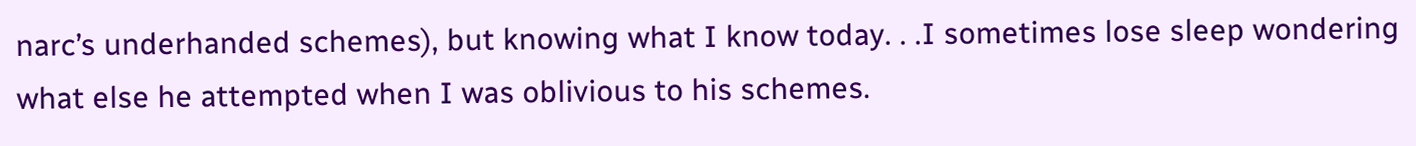narc’s underhanded schemes), but knowing what I know today. . .I sometimes lose sleep wondering what else he attempted when I was oblivious to his schemes.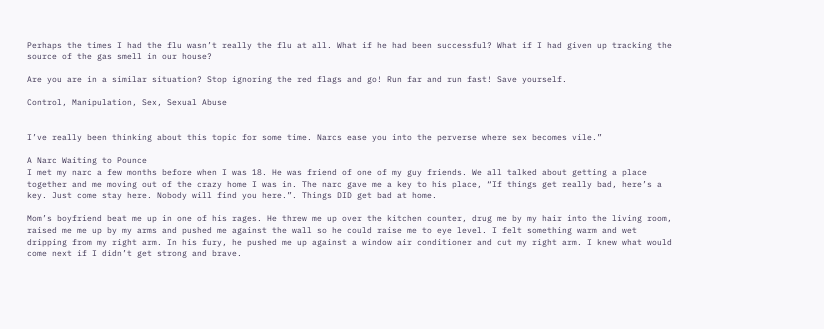Perhaps the times I had the flu wasn’t really the flu at all. What if he had been successful? What if I had given up tracking the source of the gas smell in our house?

Are you are in a similar situation? Stop ignoring the red flags and go! Run far and run fast! Save yourself.

Control, Manipulation, Sex, Sexual Abuse


I’ve really been thinking about this topic for some time. Narcs ease you into the perverse where sex becomes vile.”

A Narc Waiting to Pounce
I met my narc a few months before when I was 18. He was friend of one of my guy friends. We all talked about getting a place together and me moving out of the crazy home I was in. The narc gave me a key to his place, “If things get really bad, here’s a key. Just come stay here. Nobody will find you here.”. Things DID get bad at home.

Mom’s boyfriend beat me up in one of his rages. He threw me up over the kitchen counter, drug me by my hair into the living room, raised me me up by my arms and pushed me against the wall so he could raise me to eye level. I felt something warm and wet dripping from my right arm. In his fury, he pushed me up against a window air conditioner and cut my right arm. I knew what would come next if I didn’t get strong and brave.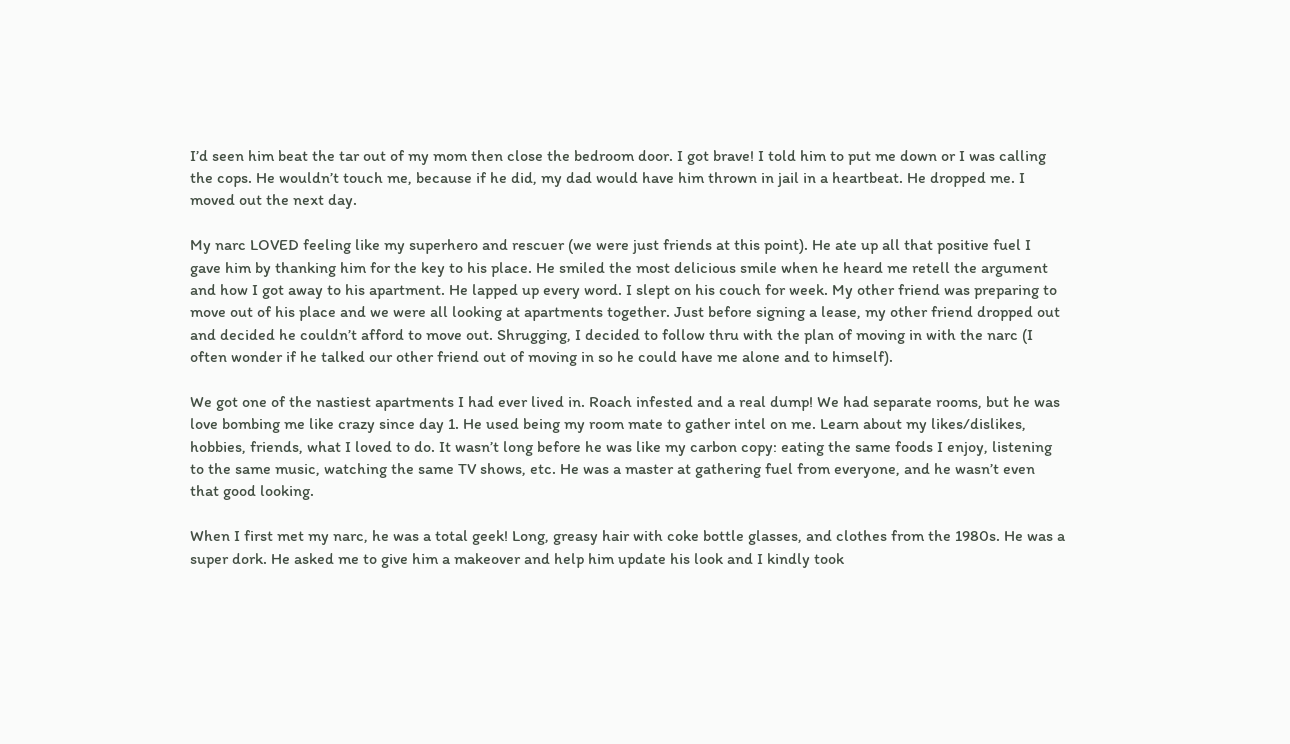I’d seen him beat the tar out of my mom then close the bedroom door. I got brave! I told him to put me down or I was calling the cops. He wouldn’t touch me, because if he did, my dad would have him thrown in jail in a heartbeat. He dropped me. I moved out the next day.

My narc LOVED feeling like my superhero and rescuer (we were just friends at this point). He ate up all that positive fuel I gave him by thanking him for the key to his place. He smiled the most delicious smile when he heard me retell the argument and how I got away to his apartment. He lapped up every word. I slept on his couch for week. My other friend was preparing to move out of his place and we were all looking at apartments together. Just before signing a lease, my other friend dropped out and decided he couldn’t afford to move out. Shrugging, I decided to follow thru with the plan of moving in with the narc (I often wonder if he talked our other friend out of moving in so he could have me alone and to himself).

We got one of the nastiest apartments I had ever lived in. Roach infested and a real dump! We had separate rooms, but he was love bombing me like crazy since day 1. He used being my room mate to gather intel on me. Learn about my likes/dislikes, hobbies, friends, what I loved to do. It wasn’t long before he was like my carbon copy: eating the same foods I enjoy, listening to the same music, watching the same TV shows, etc. He was a master at gathering fuel from everyone, and he wasn’t even that good looking.

When I first met my narc, he was a total geek! Long, greasy hair with coke bottle glasses, and clothes from the 1980s. He was a super dork. He asked me to give him a makeover and help him update his look and I kindly took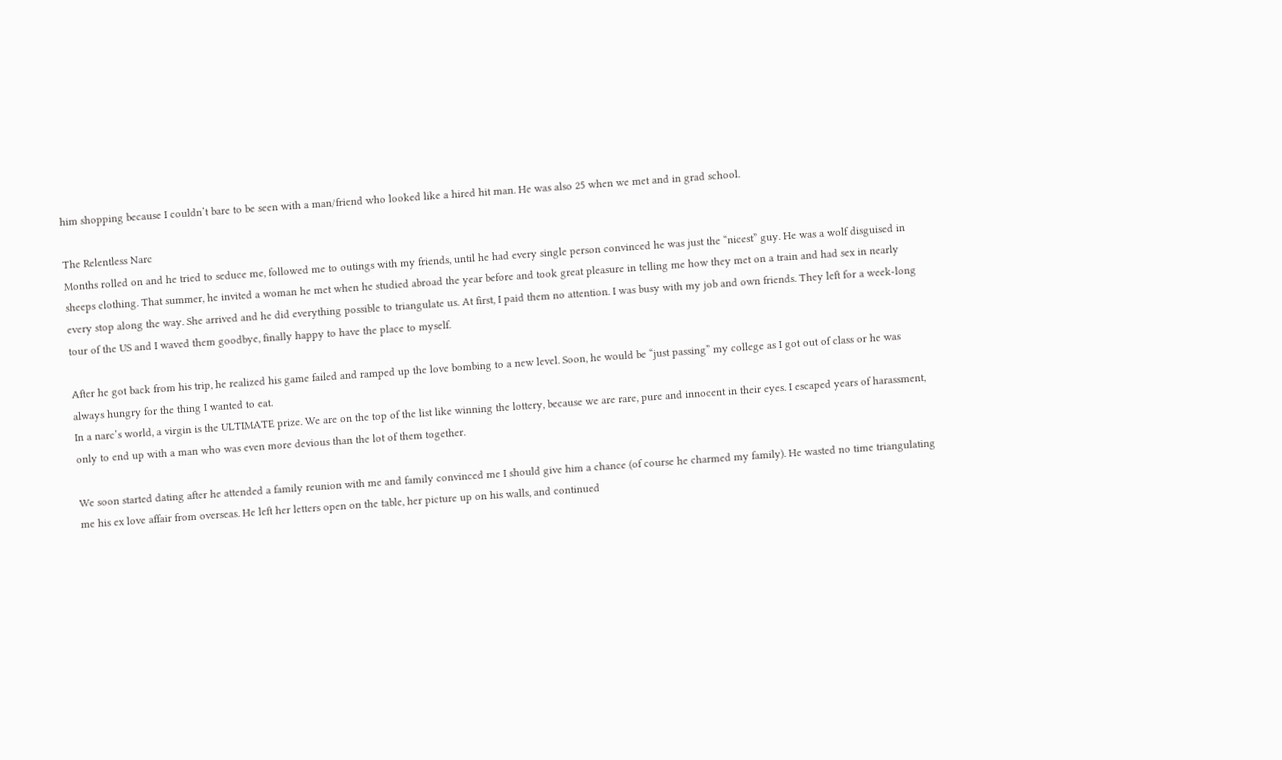him shopping because I couldn’t bare to be seen with a man/friend who looked like a hired hit man. He was also 25 when we met and in grad school.

The Relentless Narc
Months rolled on and he tried to seduce me, followed me to outings with my friends, until he had every single person convinced he was just the “nicest” guy. He was a wolf disguised in sheeps clothing. That summer, he invited a woman he met when he studied abroad the year before and took great pleasure in telling me how they met on a train and had sex in nearly every stop along the way. She arrived and he did everything possible to triangulate us. At first, I paid them no attention. I was busy with my job and own friends. They left for a week-long tour of the US and I waved them goodbye, finally happy to have the place to myself.

After he got back from his trip, he realized his game failed and ramped up the love bombing to a new level. Soon, he would be “just passing” my college as I got out of class or he was always hungry for the thing I wanted to eat.
In a narc’s world, a virgin is the ULTIMATE prize. We are on the top of the list like winning the lottery, because we are rare, pure and innocent in their eyes. I escaped years of harassment, only to end up with a man who was even more devious than the lot of them together.

We soon started dating after he attended a family reunion with me and family convinced me I should give him a chance (of course he charmed my family). He wasted no time triangulating me his ex love affair from overseas. He left her letters open on the table, her picture up on his walls, and continued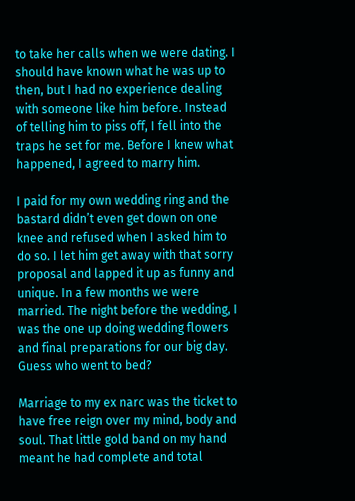to take her calls when we were dating. I should have known what he was up to then, but I had no experience dealing with someone like him before. Instead of telling him to piss off, I fell into the traps he set for me. Before I knew what happened, I agreed to marry him.

I paid for my own wedding ring and the bastard didn’t even get down on one knee and refused when I asked him to do so. I let him get away with that sorry proposal and lapped it up as funny and unique. In a few months we were married. The night before the wedding, I was the one up doing wedding flowers and final preparations for our big day. Guess who went to bed?

Marriage to my ex narc was the ticket to have free reign over my mind, body and soul. That little gold band on my hand meant he had complete and total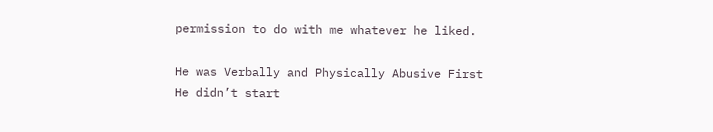permission to do with me whatever he liked.

He was Verbally and Physically Abusive First
He didn’t start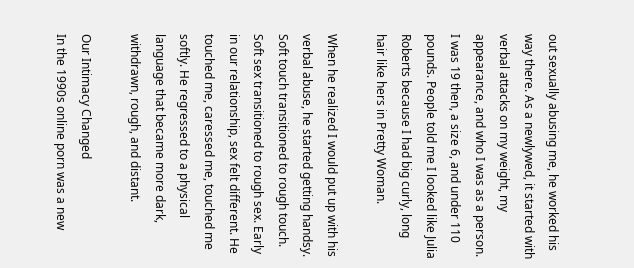out sexually abusing me, he worked his way there. As a newlywed, it started with verbal attacks on my weight, my appearance, and who I was as a person. I was 19 then, a size 6, and under 110 pounds. People told me I looked like Julia Roberts because I had big curly, long hair like hers in Pretty Woman.

When he realized I would put up with his verbal abuse, he started getting handsy. Soft touch transitioned to rough touch. Soft sex transitioned to rough sex. Early in our relationship, sex felt different. He touched me, caressed me, touched me softly. He regressed to a physical language that became more dark, withdrawn, rough, and distant.

Our Intimacy Changed
In the 1990s online porn was a new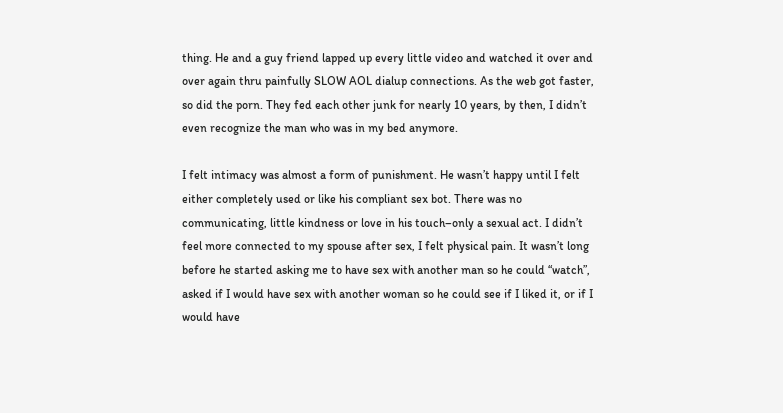thing. He and a guy friend lapped up every little video and watched it over and over again thru painfully SLOW AOL dialup connections. As the web got faster, so did the porn. They fed each other junk for nearly 10 years, by then, I didn’t even recognize the man who was in my bed anymore.

I felt intimacy was almost a form of punishment. He wasn’t happy until I felt either completely used or like his compliant sex bot. There was no communicating, little kindness or love in his touch–only a sexual act. I didn’t feel more connected to my spouse after sex, I felt physical pain. It wasn’t long before he started asking me to have sex with another man so he could “watch”, asked if I would have sex with another woman so he could see if I liked it, or if I would have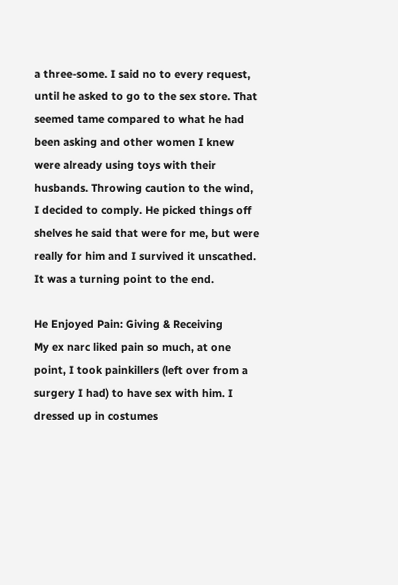a three-some. I said no to every request, until he asked to go to the sex store. That seemed tame compared to what he had been asking and other women I knew were already using toys with their husbands. Throwing caution to the wind, I decided to comply. He picked things off shelves he said that were for me, but were really for him and I survived it unscathed. It was a turning point to the end.

He Enjoyed Pain: Giving & Receiving
My ex narc liked pain so much, at one point, I took painkillers (left over from a surgery I had) to have sex with him. I dressed up in costumes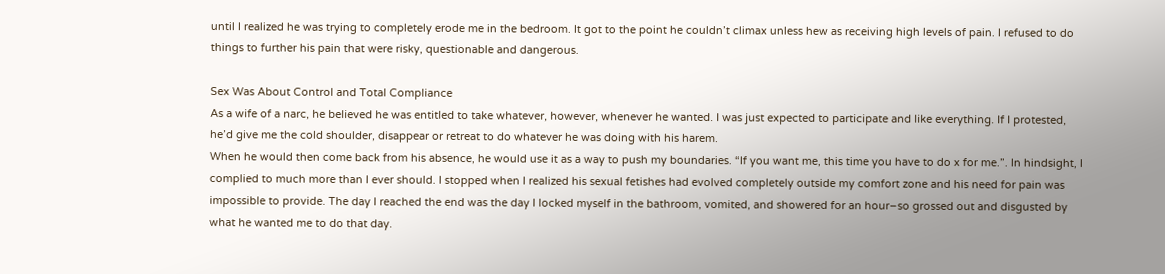until I realized he was trying to completely erode me in the bedroom. It got to the point he couldn’t climax unless hew as receiving high levels of pain. I refused to do things to further his pain that were risky, questionable and dangerous.

Sex Was About Control and Total Compliance
As a wife of a narc, he believed he was entitled to take whatever, however, whenever he wanted. I was just expected to participate and like everything. If I protested, he’d give me the cold shoulder, disappear or retreat to do whatever he was doing with his harem.
When he would then come back from his absence, he would use it as a way to push my boundaries. “If you want me, this time you have to do x for me.”. In hindsight, I complied to much more than I ever should. I stopped when I realized his sexual fetishes had evolved completely outside my comfort zone and his need for pain was impossible to provide. The day I reached the end was the day I locked myself in the bathroom, vomited, and showered for an hour–so grossed out and disgusted by what he wanted me to do that day.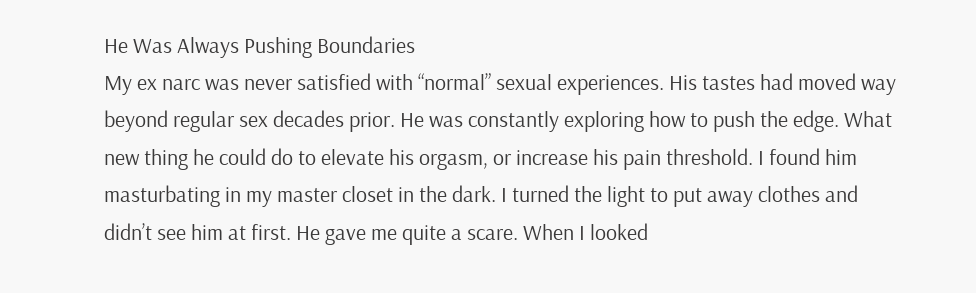He Was Always Pushing Boundaries
My ex narc was never satisfied with “normal” sexual experiences. His tastes had moved way beyond regular sex decades prior. He was constantly exploring how to push the edge. What new thing he could do to elevate his orgasm, or increase his pain threshold. I found him masturbating in my master closet in the dark. I turned the light to put away clothes and didn’t see him at first. He gave me quite a scare. When I looked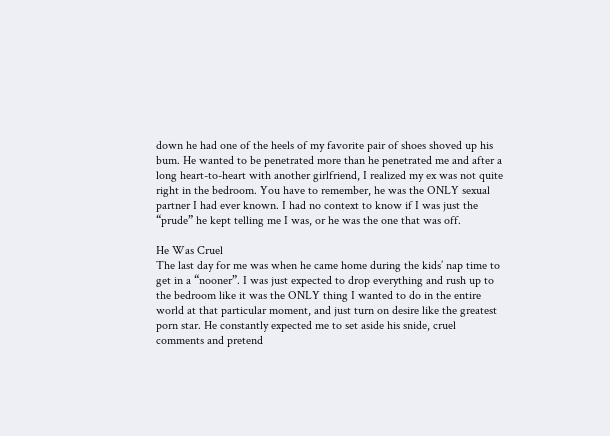down he had one of the heels of my favorite pair of shoes shoved up his bum. He wanted to be penetrated more than he penetrated me and after a long heart-to-heart with another girlfriend, I realized my ex was not quite right in the bedroom. You have to remember, he was the ONLY sexual partner I had ever known. I had no context to know if I was just the “prude” he kept telling me I was, or he was the one that was off.

He Was Cruel
The last day for me was when he came home during the kids’ nap time to get in a “nooner”. I was just expected to drop everything and rush up to the bedroom like it was the ONLY thing I wanted to do in the entire world at that particular moment, and just turn on desire like the greatest porn star. He constantly expected me to set aside his snide, cruel comments and pretend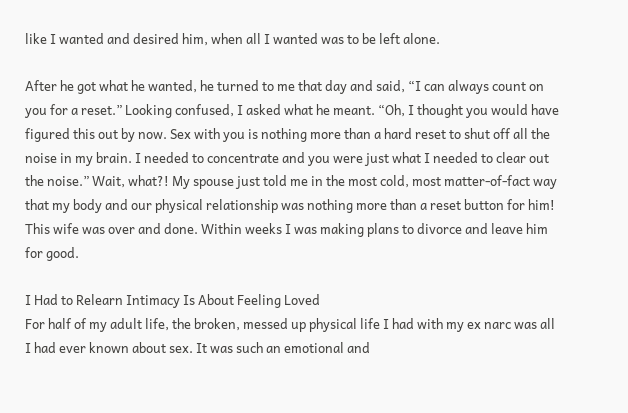like I wanted and desired him, when all I wanted was to be left alone.

After he got what he wanted, he turned to me that day and said, “I can always count on you for a reset.” Looking confused, I asked what he meant. “Oh, I thought you would have figured this out by now. Sex with you is nothing more than a hard reset to shut off all the noise in my brain. I needed to concentrate and you were just what I needed to clear out the noise.” Wait, what?! My spouse just told me in the most cold, most matter-of-fact way that my body and our physical relationship was nothing more than a reset button for him! This wife was over and done. Within weeks I was making plans to divorce and leave him for good.

I Had to Relearn Intimacy Is About Feeling Loved
For half of my adult life, the broken, messed up physical life I had with my ex narc was all I had ever known about sex. It was such an emotional and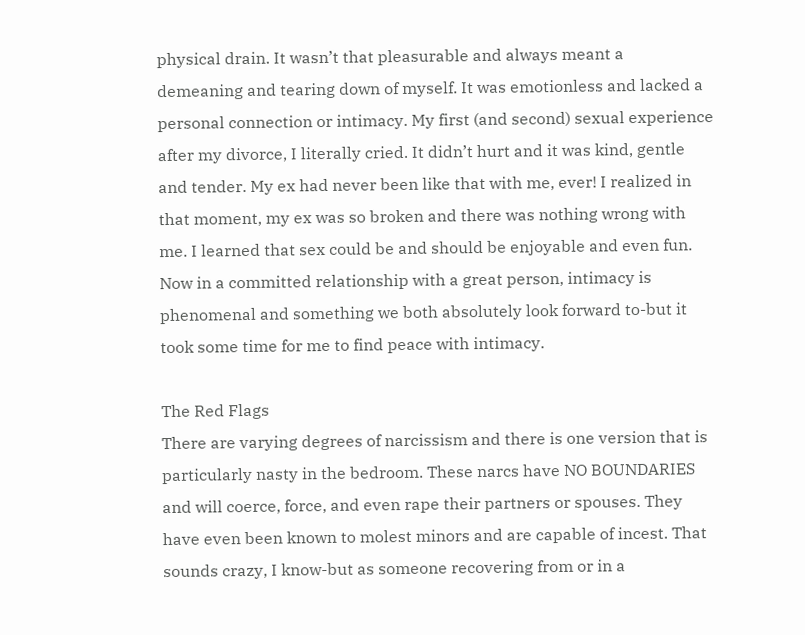physical drain. It wasn’t that pleasurable and always meant a demeaning and tearing down of myself. It was emotionless and lacked a personal connection or intimacy. My first (and second) sexual experience after my divorce, I literally cried. It didn’t hurt and it was kind, gentle and tender. My ex had never been like that with me, ever! I realized in that moment, my ex was so broken and there was nothing wrong with me. I learned that sex could be and should be enjoyable and even fun. Now in a committed relationship with a great person, intimacy is phenomenal and something we both absolutely look forward to-but it took some time for me to find peace with intimacy.

The Red Flags
There are varying degrees of narcissism and there is one version that is particularly nasty in the bedroom. These narcs have NO BOUNDARIES and will coerce, force, and even rape their partners or spouses. They have even been known to molest minors and are capable of incest. That sounds crazy, I know-but as someone recovering from or in a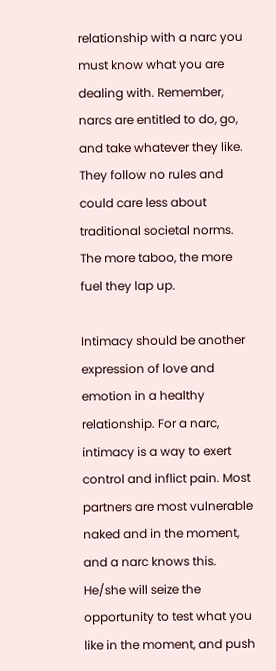relationship with a narc you must know what you are dealing with. Remember, narcs are entitled to do, go, and take whatever they like. They follow no rules and could care less about traditional societal norms. The more taboo, the more fuel they lap up.

Intimacy should be another expression of love and emotion in a healthy relationship. For a narc, intimacy is a way to exert control and inflict pain. Most partners are most vulnerable naked and in the moment, and a narc knows this. He/she will seize the opportunity to test what you like in the moment, and push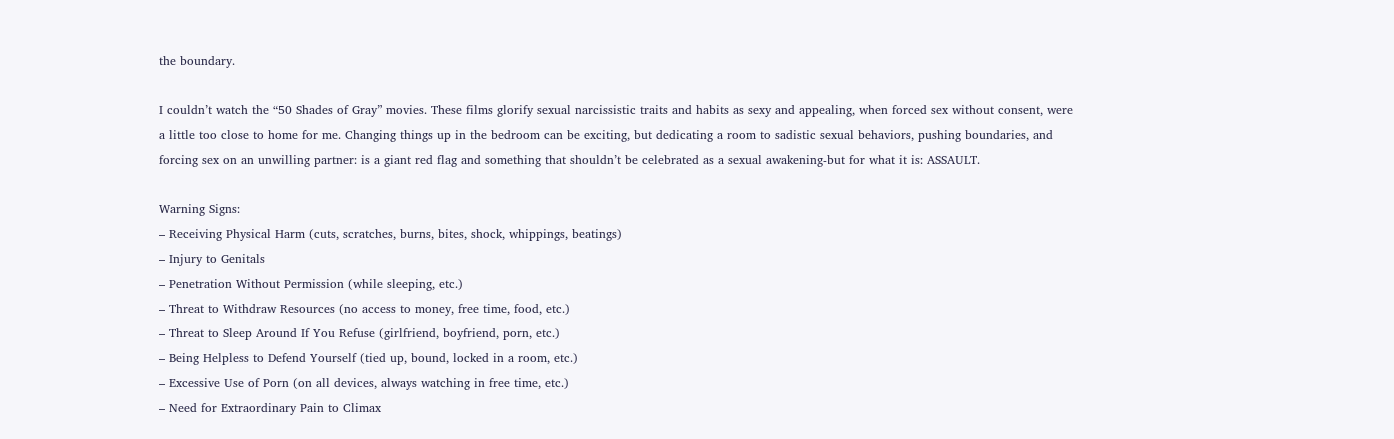the boundary.

I couldn’t watch the “50 Shades of Gray” movies. These films glorify sexual narcissistic traits and habits as sexy and appealing, when forced sex without consent, were a little too close to home for me. Changing things up in the bedroom can be exciting, but dedicating a room to sadistic sexual behaviors, pushing boundaries, and forcing sex on an unwilling partner: is a giant red flag and something that shouldn’t be celebrated as a sexual awakening-but for what it is: ASSAULT.

Warning Signs:
– Receiving Physical Harm (cuts, scratches, burns, bites, shock, whippings, beatings)
– Injury to Genitals
– Penetration Without Permission (while sleeping, etc.)
– Threat to Withdraw Resources (no access to money, free time, food, etc.)
– Threat to Sleep Around If You Refuse (girlfriend, boyfriend, porn, etc.)
– Being Helpless to Defend Yourself (tied up, bound, locked in a room, etc.)
– Excessive Use of Porn (on all devices, always watching in free time, etc.)
– Need for Extraordinary Pain to Climax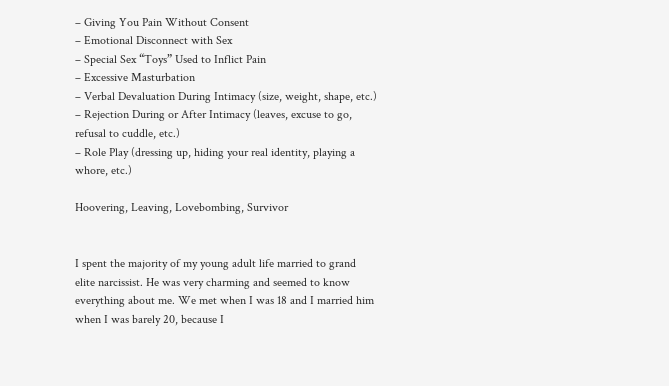– Giving You Pain Without Consent
– Emotional Disconnect with Sex
– Special Sex “Toys” Used to Inflict Pain
– Excessive Masturbation
– Verbal Devaluation During Intimacy (size, weight, shape, etc.)
– Rejection During or After Intimacy (leaves, excuse to go, refusal to cuddle, etc.)
– Role Play (dressing up, hiding your real identity, playing a whore, etc.)

Hoovering, Leaving, Lovebombing, Survivor


I spent the majority of my young adult life married to grand elite narcissist. He was very charming and seemed to know everything about me. We met when I was 18 and I married him when I was barely 20, because I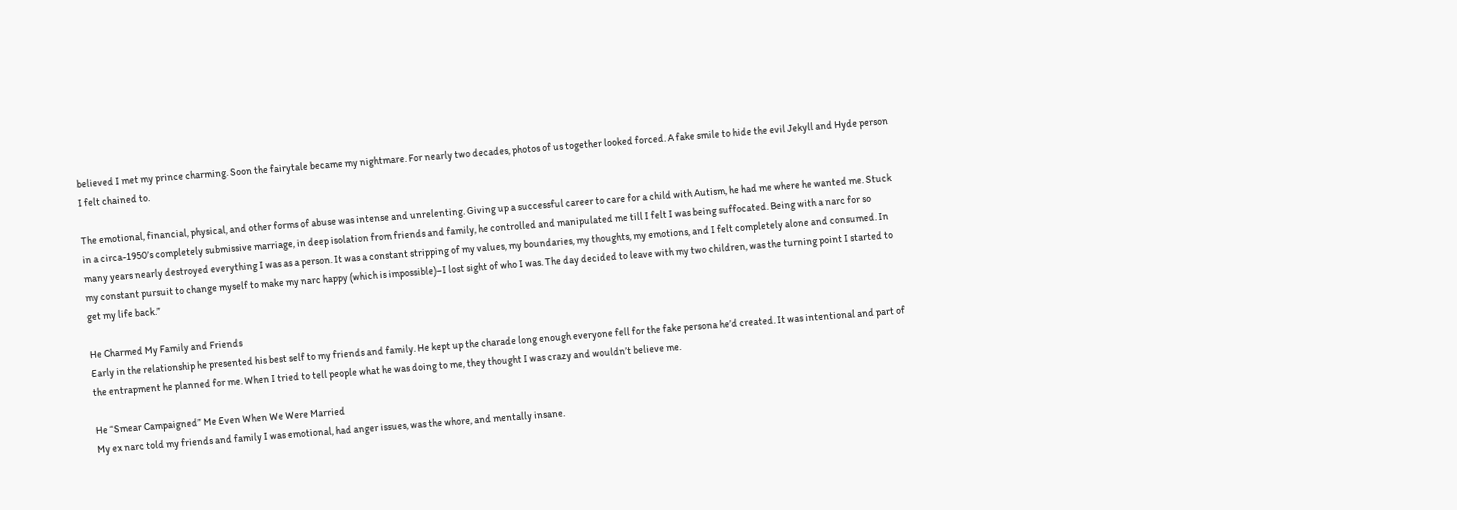believed I met my prince charming. Soon the fairytale became my nightmare. For nearly two decades, photos of us together looked forced. A fake smile to hide the evil Jekyll and Hyde person I felt chained to.

The emotional, financial, physical, and other forms of abuse was intense and unrelenting. Giving up a successful career to care for a child with Autism, he had me where he wanted me. Stuck in a circa-1950’s completely submissive marriage, in deep isolation from friends and family, he controlled and manipulated me till I felt I was being suffocated. Being with a narc for so many years nearly destroyed everything I was as a person. It was a constant stripping of my values, my boundaries, my thoughts, my emotions, and I felt completely alone and consumed. In my constant pursuit to change myself to make my narc happy (which is impossible)–I lost sight of who I was. The day decided to leave with my two children, was the turning point I started to get my life back.”

He Charmed My Family and Friends
Early in the relationship he presented his best self to my friends and family. He kept up the charade long enough everyone fell for the fake persona he’d created. It was intentional and part of the entrapment he planned for me. When I tried to tell people what he was doing to me, they thought I was crazy and wouldn’t believe me.

He “Smear Campaigned” Me Even When We Were Married
My ex narc told my friends and family I was emotional, had anger issues, was the whore, and mentally insane.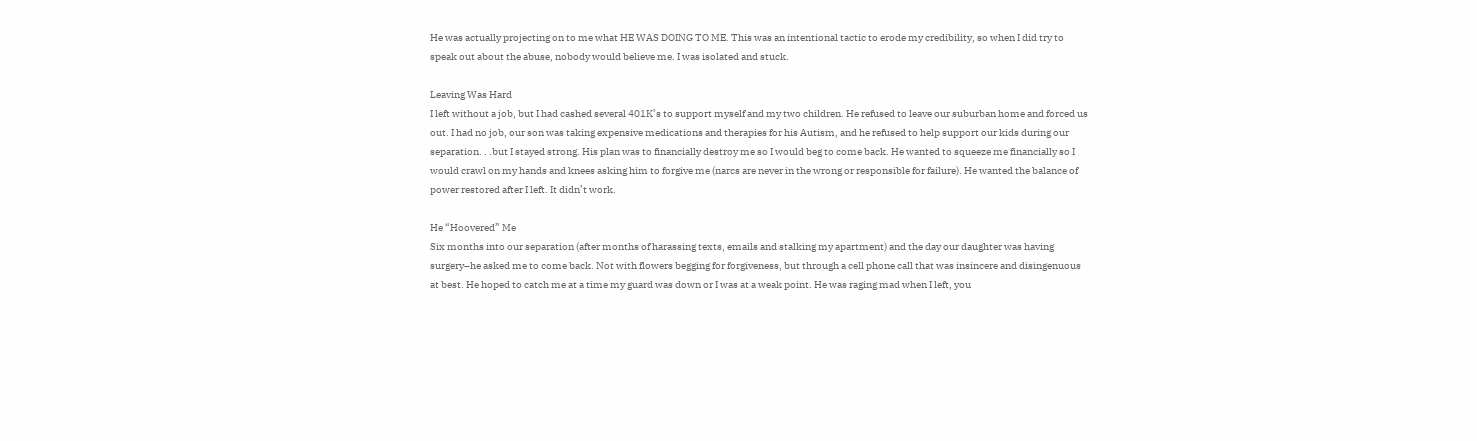He was actually projecting on to me what HE WAS DOING TO ME. This was an intentional tactic to erode my credibility, so when I did try to speak out about the abuse, nobody would believe me. I was isolated and stuck.

Leaving Was Hard
I left without a job, but I had cashed several 401K’s to support myself and my two children. He refused to leave our suburban home and forced us out. I had no job, our son was taking expensive medications and therapies for his Autism, and he refused to help support our kids during our separation. . .but I stayed strong. His plan was to financially destroy me so I would beg to come back. He wanted to squeeze me financially so I would crawl on my hands and knees asking him to forgive me (narcs are never in the wrong or responsible for failure). He wanted the balance of power restored after I left. It didn’t work.

He “Hoovered” Me
Six months into our separation (after months of harassing texts, emails and stalking my apartment) and the day our daughter was having surgery–he asked me to come back. Not with flowers begging for forgiveness, but through a cell phone call that was insincere and disingenuous at best. He hoped to catch me at a time my guard was down or I was at a weak point. He was raging mad when I left, you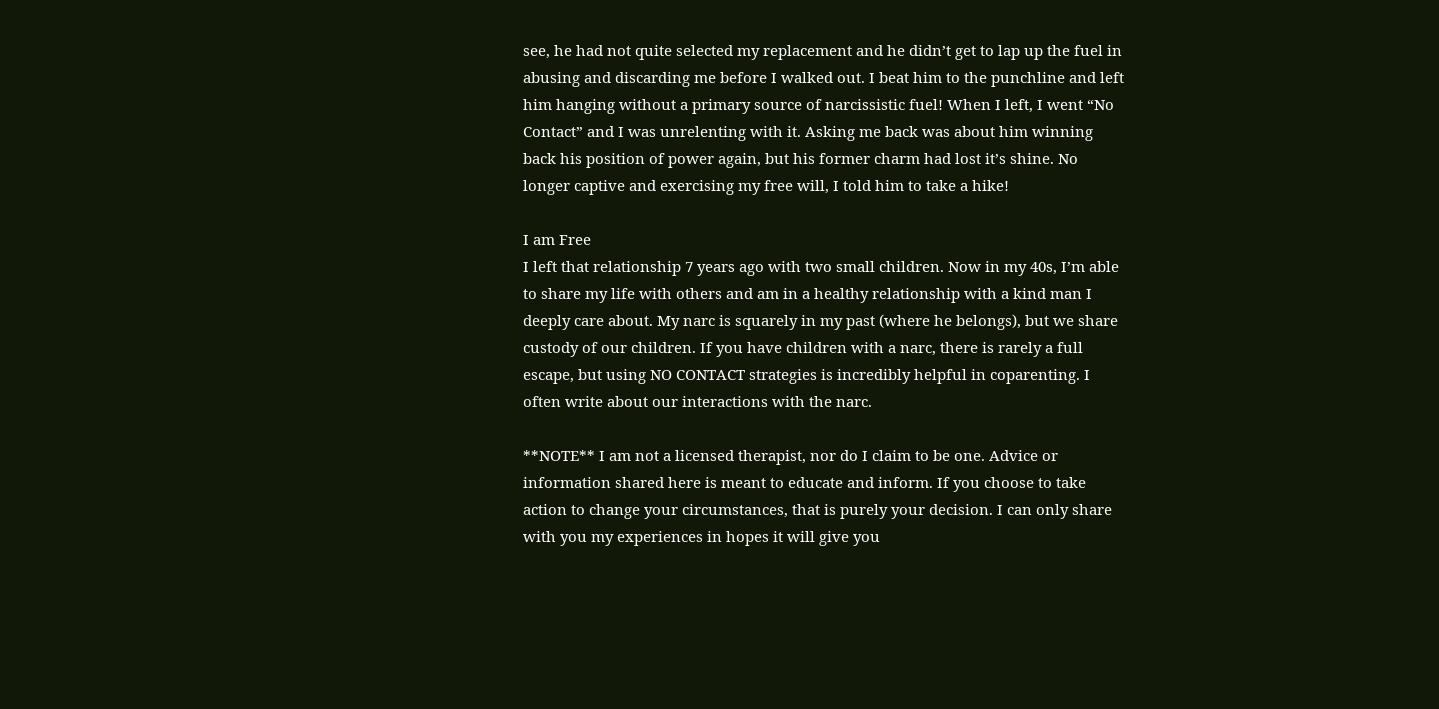see, he had not quite selected my replacement and he didn’t get to lap up the fuel in abusing and discarding me before I walked out. I beat him to the punchline and left him hanging without a primary source of narcissistic fuel! When I left, I went “No Contact” and I was unrelenting with it. Asking me back was about him winning back his position of power again, but his former charm had lost it’s shine. No longer captive and exercising my free will, I told him to take a hike!

I am Free
I left that relationship 7 years ago with two small children. Now in my 40s, I’m able to share my life with others and am in a healthy relationship with a kind man I deeply care about. My narc is squarely in my past (where he belongs), but we share custody of our children. If you have children with a narc, there is rarely a full escape, but using NO CONTACT strategies is incredibly helpful in coparenting. I often write about our interactions with the narc.

**NOTE** I am not a licensed therapist, nor do I claim to be one. Advice or information shared here is meant to educate and inform. If you choose to take action to change your circumstances, that is purely your decision. I can only share with you my experiences in hopes it will give you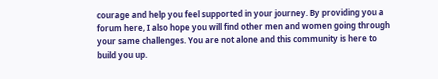courage and help you feel supported in your journey. By providing you a forum here, I also hope you will find other men and women going through your same challenges. You are not alone and this community is here to build you up.